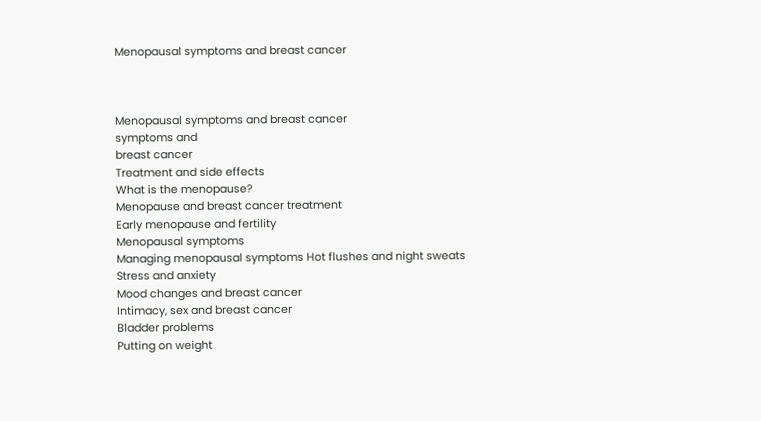Menopausal symptoms and breast cancer



Menopausal symptoms and breast cancer
symptoms and
breast cancer
Treatment and side effects
What is the menopause?
Menopause and breast cancer treatment
Early menopause and fertility
Menopausal symptoms
Managing menopausal symptoms Hot flushes and night sweats Stress and anxiety
Mood changes and breast cancer
Intimacy, sex and breast cancer
Bladder problems
Putting on weight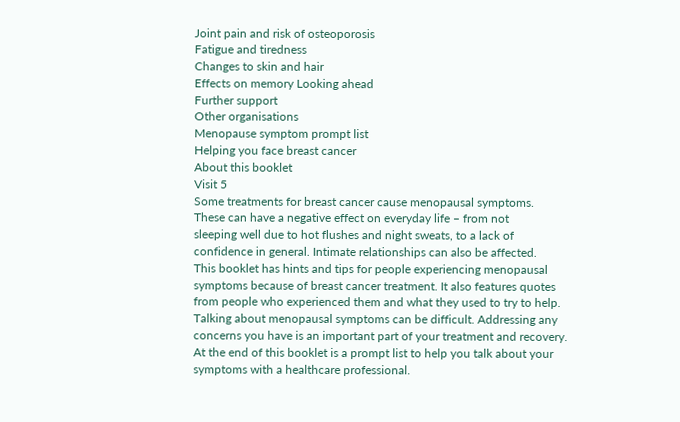Joint pain and risk of osteoporosis
Fatigue and tiredness
Changes to skin and hair
Effects on memory Looking ahead
Further support
Other organisations
Menopause symptom prompt list
Helping you face breast cancer
About this booklet
Visit 5
Some treatments for breast cancer cause menopausal symptoms.
These can have a negative effect on everyday life – from not
sleeping well due to hot flushes and night sweats, to a lack of
confidence in general. Intimate relationships can also be affected.
This booklet has hints and tips for people experiencing menopausal
symptoms because of breast cancer treatment. It also features quotes
from people who experienced them and what they used to try to help.
Talking about menopausal symptoms can be difficult. Addressing any
concerns you have is an important part of your treatment and recovery.
At the end of this booklet is a prompt list to help you talk about your
symptoms with a healthcare professional.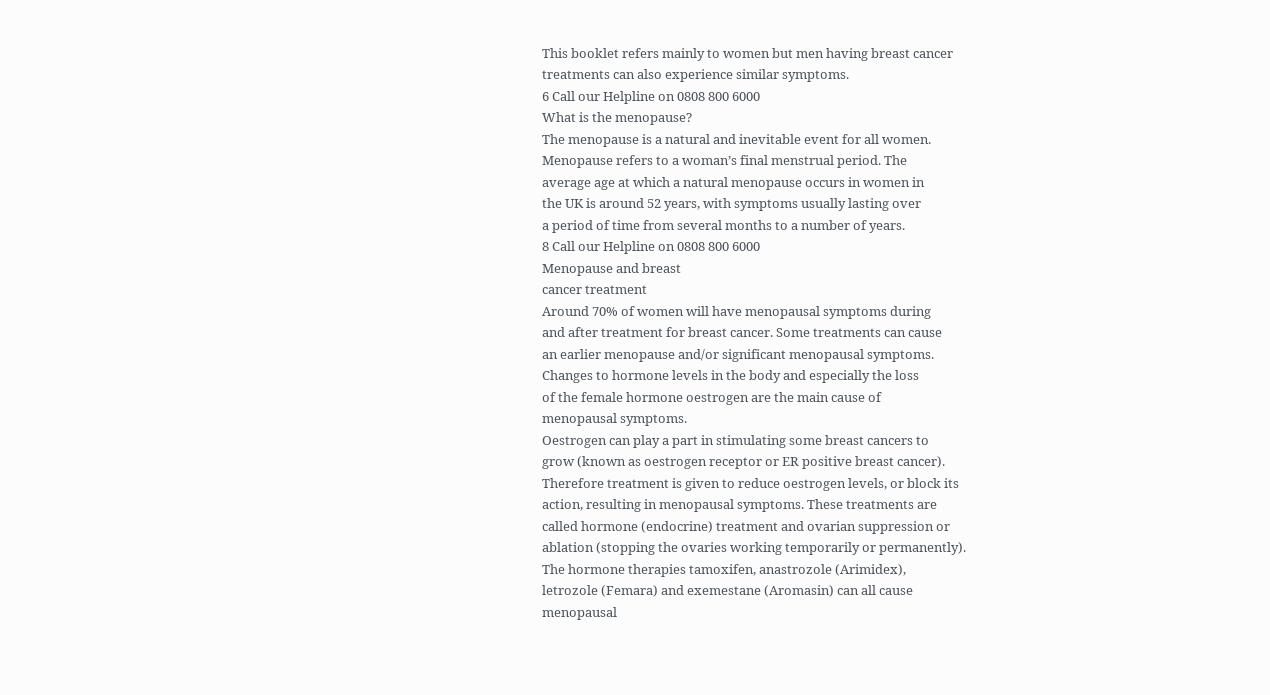This booklet refers mainly to women but men having breast cancer
treatments can also experience similar symptoms.
6 Call our Helpline on 0808 800 6000
What is the menopause?
The menopause is a natural and inevitable event for all women.
Menopause refers to a woman’s final menstrual period. The
average age at which a natural menopause occurs in women in
the UK is around 52 years, with symptoms usually lasting over
a period of time from several months to a number of years.
8 Call our Helpline on 0808 800 6000
Menopause and breast
cancer treatment
Around 70% of women will have menopausal symptoms during
and after treatment for breast cancer. Some treatments can cause
an earlier menopause and/or significant menopausal symptoms.
Changes to hormone levels in the body and especially the loss
of the female hormone oestrogen are the main cause of
menopausal symptoms.
Oestrogen can play a part in stimulating some breast cancers to
grow (known as oestrogen receptor or ER positive breast cancer).
Therefore treatment is given to reduce oestrogen levels, or block its
action, resulting in menopausal symptoms. These treatments are
called hormone (endocrine) treatment and ovarian suppression or
ablation (stopping the ovaries working temporarily or permanently).
The hormone therapies tamoxifen, anastrozole (Arimidex),
letrozole (Femara) and exemestane (Aromasin) can all cause
menopausal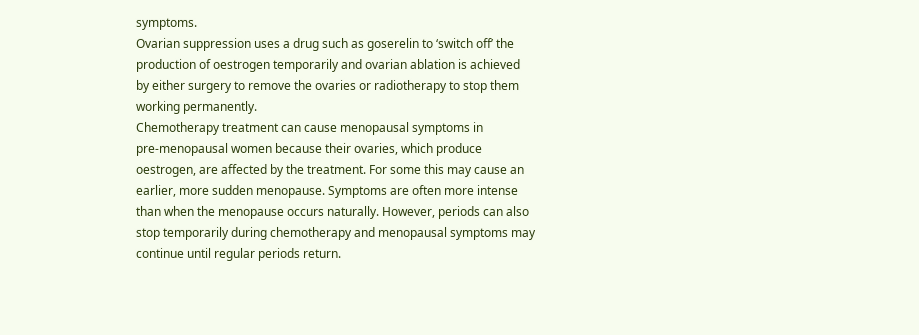symptoms.
Ovarian suppression uses a drug such as goserelin to ‘switch off’ the
production of oestrogen temporarily and ovarian ablation is achieved
by either surgery to remove the ovaries or radiotherapy to stop them
working permanently.
Chemotherapy treatment can cause menopausal symptoms in
pre-menopausal women because their ovaries, which produce
oestrogen, are affected by the treatment. For some this may cause an
earlier, more sudden menopause. Symptoms are often more intense
than when the menopause occurs naturally. However, periods can also
stop temporarily during chemotherapy and menopausal symptoms may
continue until regular periods return.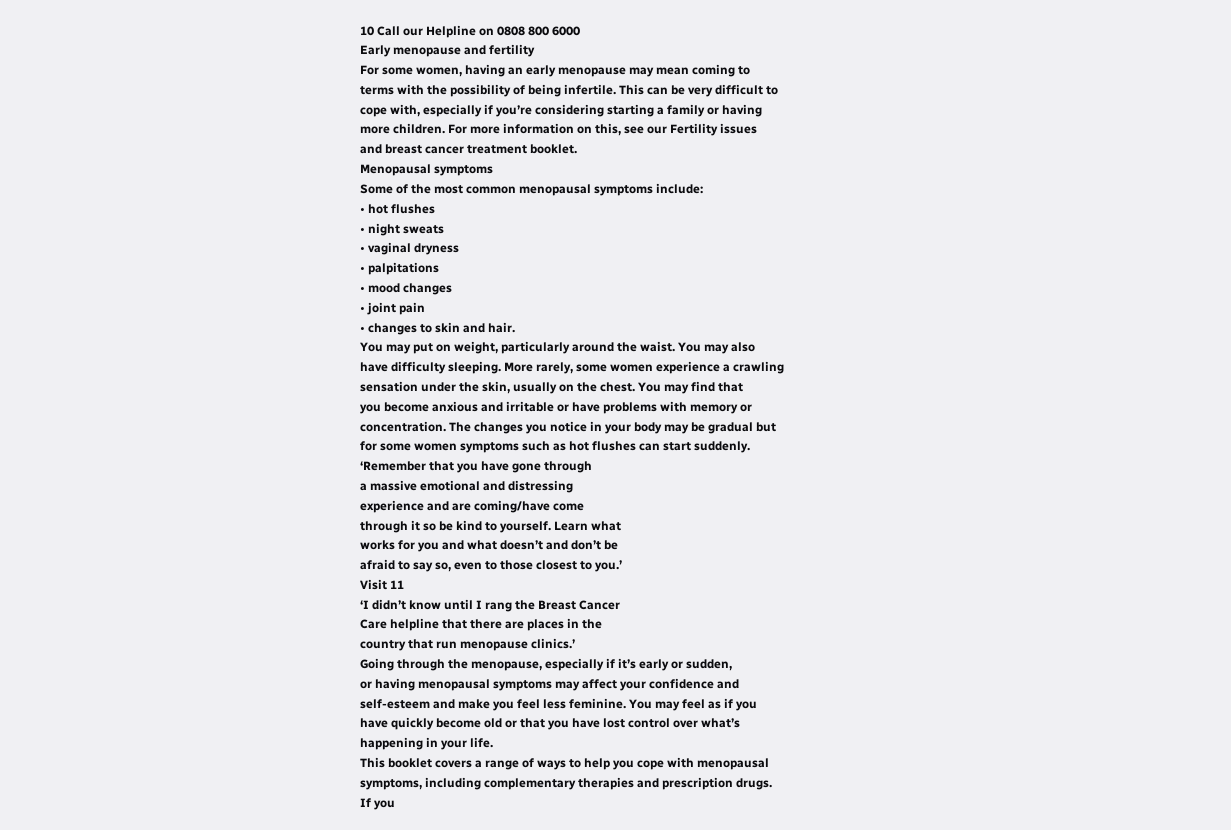10 Call our Helpline on 0808 800 6000
Early menopause and fertility
For some women, having an early menopause may mean coming to
terms with the possibility of being infertile. This can be very difficult to
cope with, especially if you’re considering starting a family or having
more children. For more information on this, see our Fertility issues
and breast cancer treatment booklet.
Menopausal symptoms
Some of the most common menopausal symptoms include:
• hot flushes
• night sweats
• vaginal dryness
• palpitations
• mood changes
• joint pain
• changes to skin and hair.
You may put on weight, particularly around the waist. You may also
have difficulty sleeping. More rarely, some women experience a crawling
sensation under the skin, usually on the chest. You may find that
you become anxious and irritable or have problems with memory or
concentration. The changes you notice in your body may be gradual but
for some women symptoms such as hot flushes can start suddenly.
‘Remember that you have gone through
a massive emotional and distressing
experience and are coming/have come
through it so be kind to yourself. Learn what
works for you and what doesn’t and don’t be
afraid to say so, even to those closest to you.’
Visit 11
‘I didn’t know until I rang the Breast Cancer
Care helpline that there are places in the
country that run menopause clinics.’
Going through the menopause, especially if it’s early or sudden,
or having menopausal symptoms may affect your confidence and
self-esteem and make you feel less feminine. You may feel as if you
have quickly become old or that you have lost control over what’s
happening in your life.
This booklet covers a range of ways to help you cope with menopausal
symptoms, including complementary therapies and prescription drugs.
If you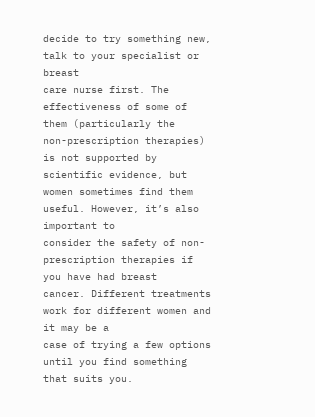decide to try something new, talk to your specialist or breast
care nurse first. The effectiveness of some of them (particularly the
non-prescription therapies) is not supported by scientific evidence, but
women sometimes find them useful. However, it’s also important to
consider the safety of non-prescription therapies if you have had breast
cancer. Different treatments work for different women and it may be a
case of trying a few options until you find something that suits you.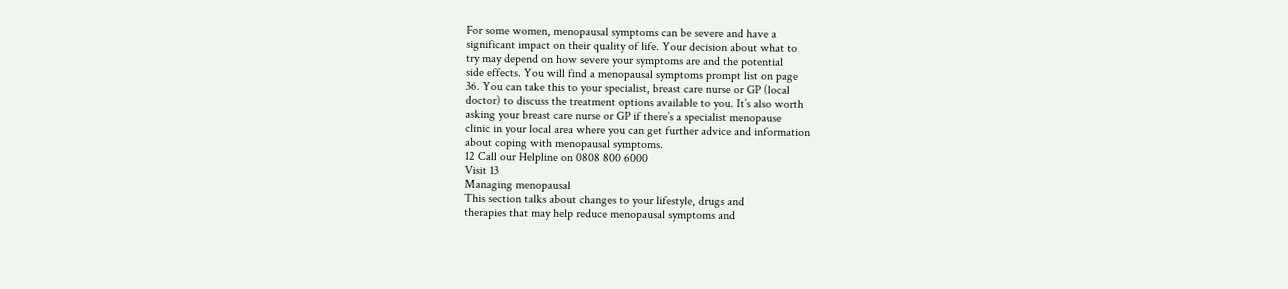For some women, menopausal symptoms can be severe and have a
significant impact on their quality of life. Your decision about what to
try may depend on how severe your symptoms are and the potential
side effects. You will find a menopausal symptoms prompt list on page
36. You can take this to your specialist, breast care nurse or GP (local
doctor) to discuss the treatment options available to you. It’s also worth
asking your breast care nurse or GP if there’s a specialist menopause
clinic in your local area where you can get further advice and information
about coping with menopausal symptoms.
12 Call our Helpline on 0808 800 6000
Visit 13
Managing menopausal
This section talks about changes to your lifestyle, drugs and
therapies that may help reduce menopausal symptoms and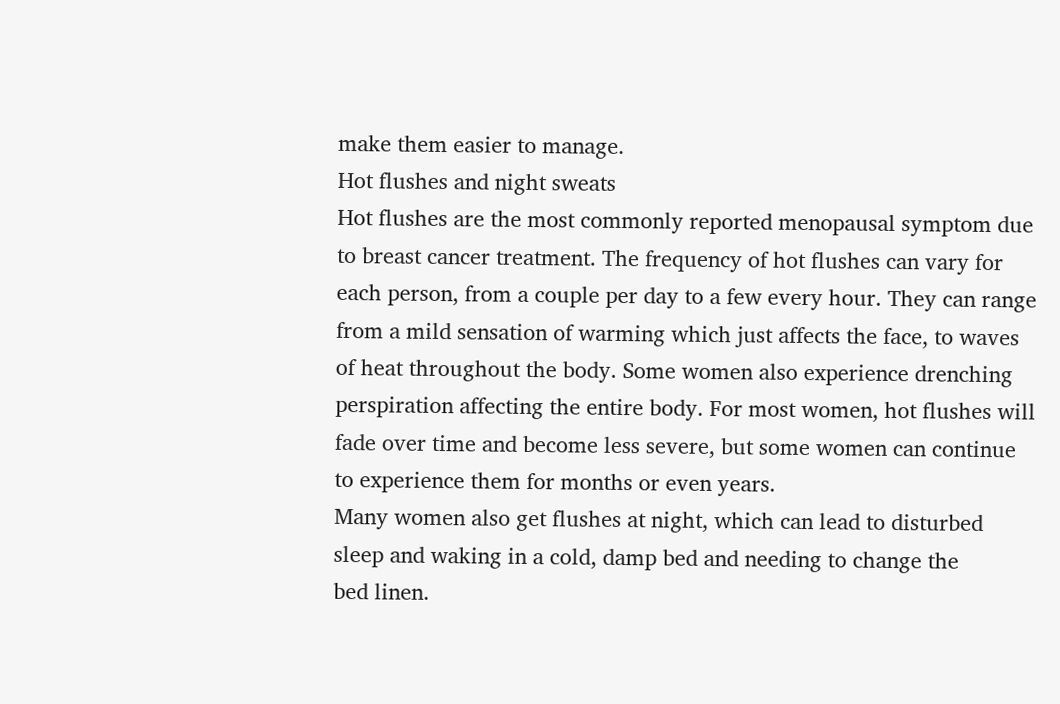make them easier to manage.
Hot flushes and night sweats
Hot flushes are the most commonly reported menopausal symptom due
to breast cancer treatment. The frequency of hot flushes can vary for
each person, from a couple per day to a few every hour. They can range
from a mild sensation of warming which just affects the face, to waves
of heat throughout the body. Some women also experience drenching
perspiration affecting the entire body. For most women, hot flushes will
fade over time and become less severe, but some women can continue
to experience them for months or even years.
Many women also get flushes at night, which can lead to disturbed
sleep and waking in a cold, damp bed and needing to change the
bed linen.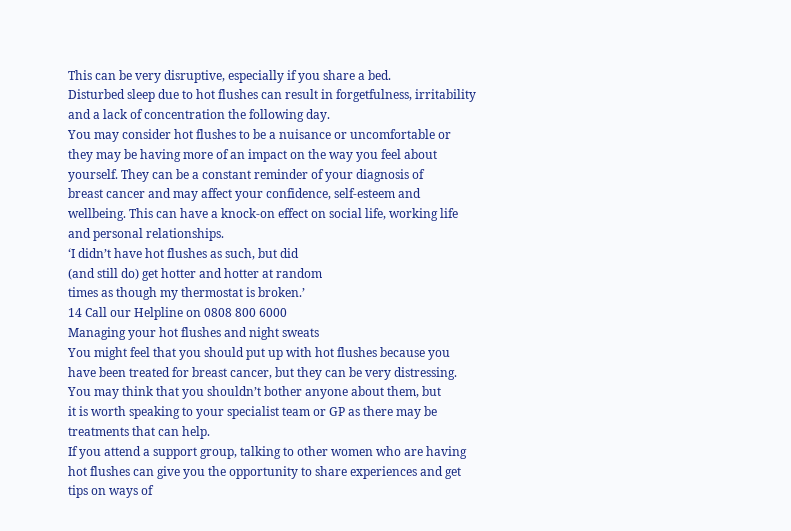This can be very disruptive, especially if you share a bed.
Disturbed sleep due to hot flushes can result in forgetfulness, irritability
and a lack of concentration the following day.
You may consider hot flushes to be a nuisance or uncomfortable or
they may be having more of an impact on the way you feel about
yourself. They can be a constant reminder of your diagnosis of
breast cancer and may affect your confidence, self-esteem and
wellbeing. This can have a knock-on effect on social life, working life
and personal relationships.
‘I didn’t have hot flushes as such, but did
(and still do) get hotter and hotter at random
times as though my thermostat is broken.’
14 Call our Helpline on 0808 800 6000
Managing your hot flushes and night sweats
You might feel that you should put up with hot flushes because you
have been treated for breast cancer, but they can be very distressing.
You may think that you shouldn’t bother anyone about them, but
it is worth speaking to your specialist team or GP as there may be
treatments that can help.
If you attend a support group, talking to other women who are having
hot flushes can give you the opportunity to share experiences and get
tips on ways of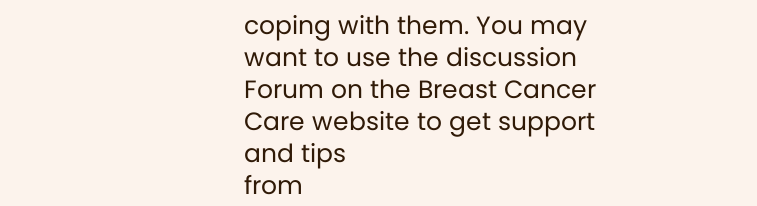coping with them. You may want to use the discussion
Forum on the Breast Cancer Care website to get support and tips
from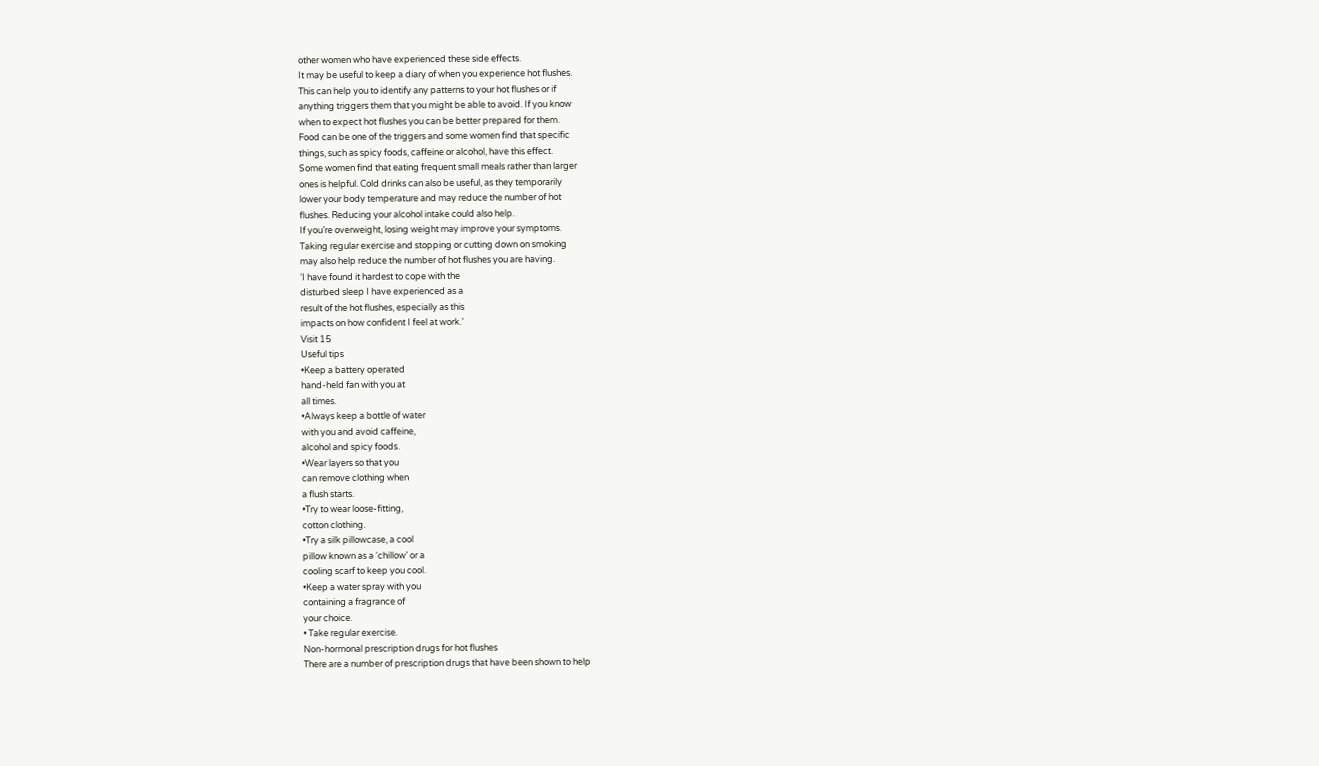other women who have experienced these side effects.
It may be useful to keep a diary of when you experience hot flushes.
This can help you to identify any patterns to your hot flushes or if
anything triggers them that you might be able to avoid. If you know
when to expect hot flushes you can be better prepared for them.
Food can be one of the triggers and some women find that specific
things, such as spicy foods, caffeine or alcohol, have this effect.
Some women find that eating frequent small meals rather than larger
ones is helpful. Cold drinks can also be useful, as they temporarily
lower your body temperature and may reduce the number of hot
flushes. Reducing your alcohol intake could also help.
If you’re overweight, losing weight may improve your symptoms.
Taking regular exercise and stopping or cutting down on smoking
may also help reduce the number of hot flushes you are having.
‘I have found it hardest to cope with the
disturbed sleep I have experienced as a
result of the hot flushes, especially as this
impacts on how confident I feel at work.’
Visit 15
Useful tips
•Keep a battery operated
hand-held fan with you at
all times.
•Always keep a bottle of water
with you and avoid caffeine,
alcohol and spicy foods.
•Wear layers so that you
can remove clothing when
a flush starts.
•Try to wear loose-fitting,
cotton clothing.
•Try a silk pillowcase, a cool
pillow known as a ‘chillow’ or a
cooling scarf to keep you cool.
•Keep a water spray with you
containing a fragrance of
your choice.
• Take regular exercise.
Non-hormonal prescription drugs for hot flushes
There are a number of prescription drugs that have been shown to help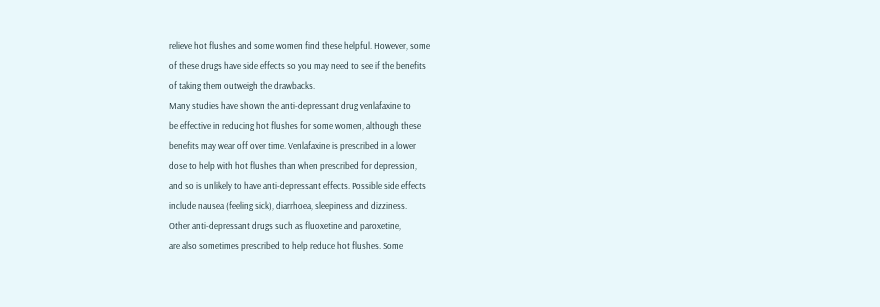relieve hot flushes and some women find these helpful. However, some
of these drugs have side effects so you may need to see if the benefits
of taking them outweigh the drawbacks.
Many studies have shown the anti-depressant drug venlafaxine to
be effective in reducing hot flushes for some women, although these
benefits may wear off over time. Venlafaxine is prescribed in a lower
dose to help with hot flushes than when prescribed for depression,
and so is unlikely to have anti-depressant effects. Possible side effects
include nausea (feeling sick), diarrhoea, sleepiness and dizziness.
Other anti-depressant drugs such as fluoxetine and paroxetine,
are also sometimes prescribed to help reduce hot flushes. Some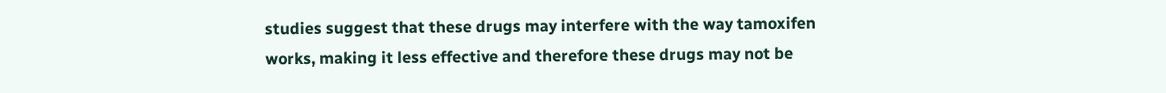studies suggest that these drugs may interfere with the way tamoxifen
works, making it less effective and therefore these drugs may not be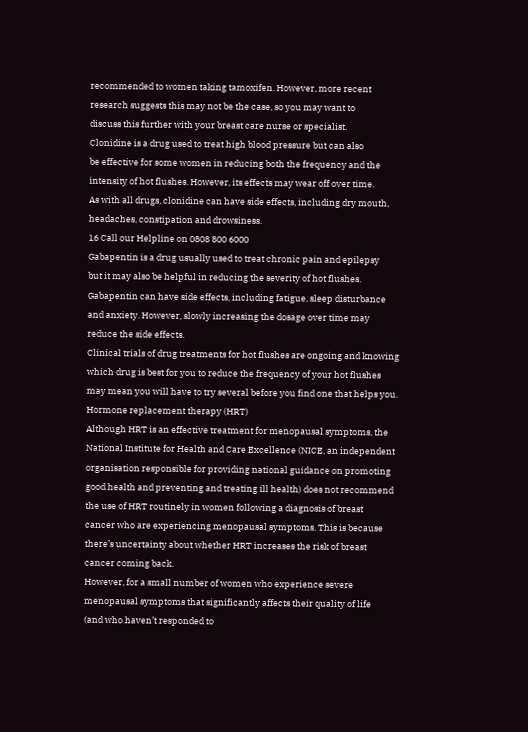recommended to women taking tamoxifen. However, more recent
research suggests this may not be the case, so you may want to
discuss this further with your breast care nurse or specialist.
Clonidine is a drug used to treat high blood pressure but can also
be effective for some women in reducing both the frequency and the
intensity of hot flushes. However, its effects may wear off over time.
As with all drugs, clonidine can have side effects, including dry mouth,
headaches, constipation and drowsiness.
16 Call our Helpline on 0808 800 6000
Gabapentin is a drug usually used to treat chronic pain and epilepsy
but it may also be helpful in reducing the severity of hot flushes.
Gabapentin can have side effects, including fatigue, sleep disturbance
and anxiety. However, slowly increasing the dosage over time may
reduce the side effects.
Clinical trials of drug treatments for hot flushes are ongoing and knowing
which drug is best for you to reduce the frequency of your hot flushes
may mean you will have to try several before you find one that helps you.
Hormone replacement therapy (HRT)
Although HRT is an effective treatment for menopausal symptoms, the
National Institute for Health and Care Excellence (NICE, an independent
organisation responsible for providing national guidance on promoting
good health and preventing and treating ill health) does not recommend
the use of HRT routinely in women following a diagnosis of breast
cancer who are experiencing menopausal symptoms. This is because
there’s uncertainty about whether HRT increases the risk of breast
cancer coming back.
However, for a small number of women who experience severe
menopausal symptoms that significantly affects their quality of life
(and who haven’t responded to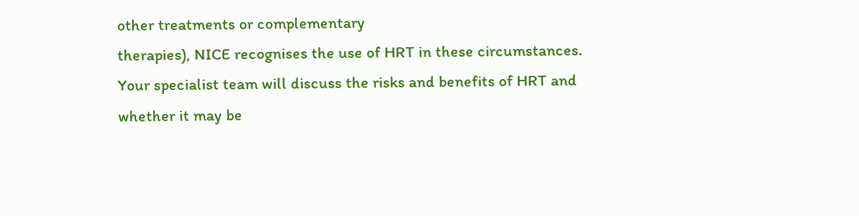other treatments or complementary
therapies), NICE recognises the use of HRT in these circumstances.
Your specialist team will discuss the risks and benefits of HRT and
whether it may be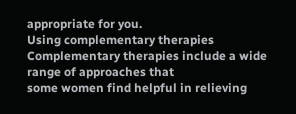appropriate for you.
Using complementary therapies
Complementary therapies include a wide range of approaches that
some women find helpful in relieving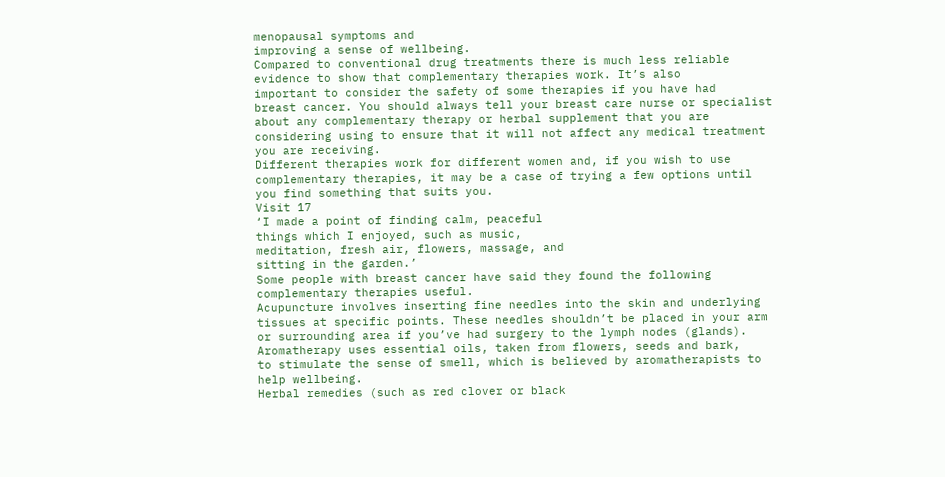menopausal symptoms and
improving a sense of wellbeing.
Compared to conventional drug treatments there is much less reliable
evidence to show that complementary therapies work. It’s also
important to consider the safety of some therapies if you have had
breast cancer. You should always tell your breast care nurse or specialist
about any complementary therapy or herbal supplement that you are
considering using to ensure that it will not affect any medical treatment
you are receiving.
Different therapies work for different women and, if you wish to use
complementary therapies, it may be a case of trying a few options until
you find something that suits you.
Visit 17
‘I made a point of finding calm, peaceful
things which I enjoyed, such as music,
meditation, fresh air, flowers, massage, and
sitting in the garden.’
Some people with breast cancer have said they found the following
complementary therapies useful.
Acupuncture involves inserting fine needles into the skin and underlying
tissues at specific points. These needles shouldn’t be placed in your arm
or surrounding area if you’ve had surgery to the lymph nodes (glands).
Aromatherapy uses essential oils, taken from flowers, seeds and bark,
to stimulate the sense of smell, which is believed by aromatherapists to
help wellbeing.
Herbal remedies (such as red clover or black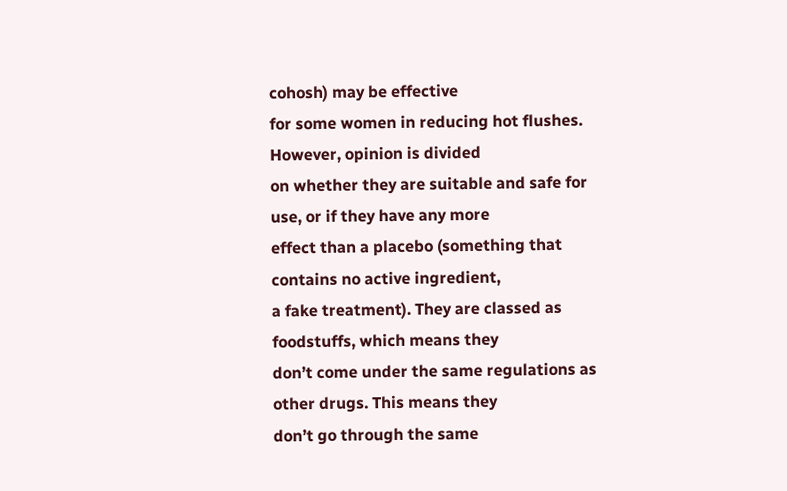cohosh) may be effective
for some women in reducing hot flushes. However, opinion is divided
on whether they are suitable and safe for use, or if they have any more
effect than a placebo (something that contains no active ingredient,
a fake treatment). They are classed as foodstuffs, which means they
don’t come under the same regulations as other drugs. This means they
don’t go through the same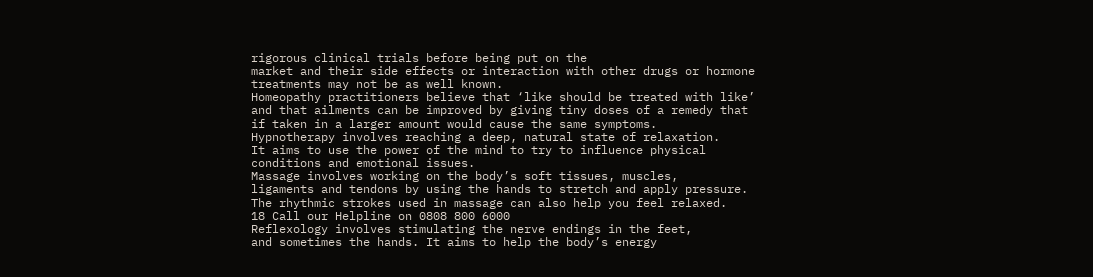rigorous clinical trials before being put on the
market and their side effects or interaction with other drugs or hormone
treatments may not be as well known.
Homeopathy practitioners believe that ‘like should be treated with like’
and that ailments can be improved by giving tiny doses of a remedy that
if taken in a larger amount would cause the same symptoms.
Hypnotherapy involves reaching a deep, natural state of relaxation.
It aims to use the power of the mind to try to influence physical
conditions and emotional issues.
Massage involves working on the body’s soft tissues, muscles,
ligaments and tendons by using the hands to stretch and apply pressure.
The rhythmic strokes used in massage can also help you feel relaxed.
18 Call our Helpline on 0808 800 6000
Reflexology involves stimulating the nerve endings in the feet,
and sometimes the hands. It aims to help the body’s energy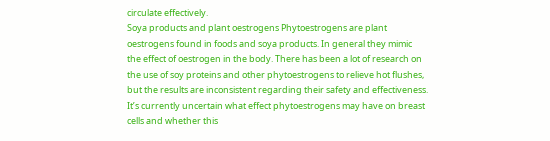circulate effectively.
Soya products and plant oestrogens Phytoestrogens are plant
oestrogens found in foods and soya products. In general they mimic
the effect of oestrogen in the body. There has been a lot of research on
the use of soy proteins and other phytoestrogens to relieve hot flushes,
but the results are inconsistent regarding their safety and effectiveness.
It’s currently uncertain what effect phytoestrogens may have on breast
cells and whether this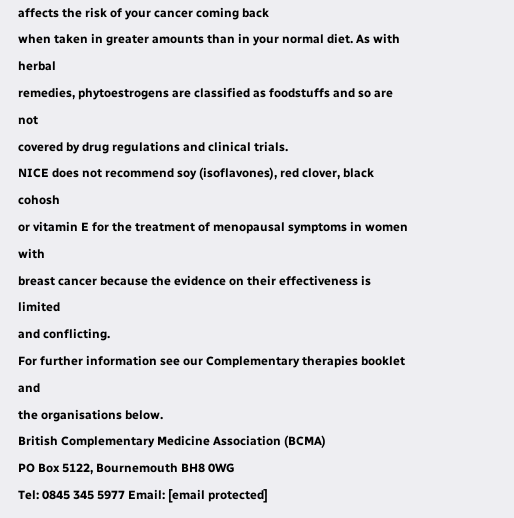affects the risk of your cancer coming back
when taken in greater amounts than in your normal diet. As with herbal
remedies, phytoestrogens are classified as foodstuffs and so are not
covered by drug regulations and clinical trials.
NICE does not recommend soy (isoflavones), red clover, black cohosh
or vitamin E for the treatment of menopausal symptoms in women with
breast cancer because the evidence on their effectiveness is limited
and conflicting.
For further information see our Complementary therapies booklet and
the organisations below.
British Complementary Medicine Association (BCMA)
PO Box 5122, Bournemouth BH8 0WG
Tel: 0845 345 5977 Email: [email protected]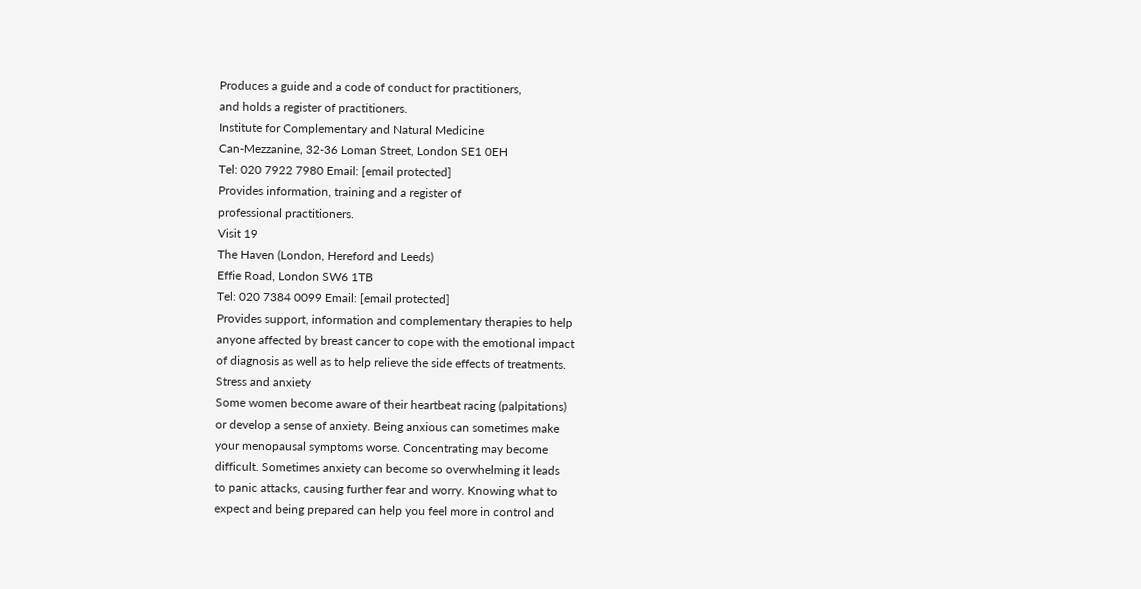Produces a guide and a code of conduct for practitioners,
and holds a register of practitioners.
Institute for Complementary and Natural Medicine
Can-Mezzanine, 32-36 Loman Street, London SE1 0EH
Tel: 020 7922 7980 Email: [email protected]
Provides information, training and a register of
professional practitioners.
Visit 19
The Haven (London, Hereford and Leeds)
Effie Road, London SW6 1TB
Tel: 020 7384 0099 Email: [email protected]
Provides support, information and complementary therapies to help
anyone affected by breast cancer to cope with the emotional impact
of diagnosis as well as to help relieve the side effects of treatments.
Stress and anxiety
Some women become aware of their heartbeat racing (palpitations)
or develop a sense of anxiety. Being anxious can sometimes make
your menopausal symptoms worse. Concentrating may become
difficult. Sometimes anxiety can become so overwhelming it leads
to panic attacks, causing further fear and worry. Knowing what to
expect and being prepared can help you feel more in control and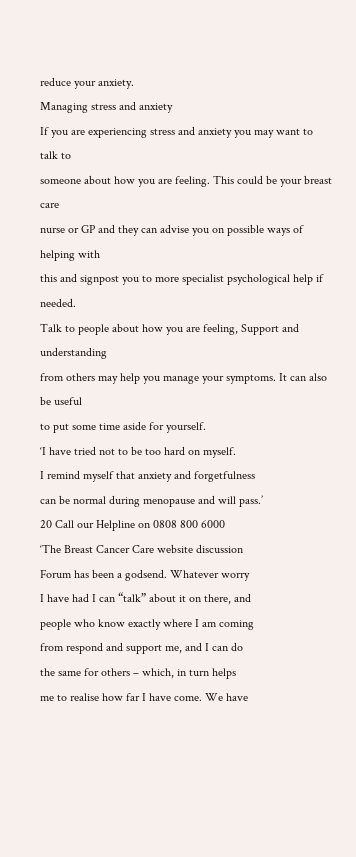reduce your anxiety.
Managing stress and anxiety
If you are experiencing stress and anxiety you may want to talk to
someone about how you are feeling. This could be your breast care
nurse or GP and they can advise you on possible ways of helping with
this and signpost you to more specialist psychological help if needed.
Talk to people about how you are feeling, Support and understanding
from others may help you manage your symptoms. It can also be useful
to put some time aside for yourself.
‘I have tried not to be too hard on myself.
I remind myself that anxiety and forgetfulness
can be normal during menopause and will pass.’
20 Call our Helpline on 0808 800 6000
‘The Breast Cancer Care website discussion
Forum has been a godsend. Whatever worry
I have had I can “talk” about it on there, and
people who know exactly where I am coming
from respond and support me, and I can do
the same for others – which, in turn helps
me to realise how far I have come. We have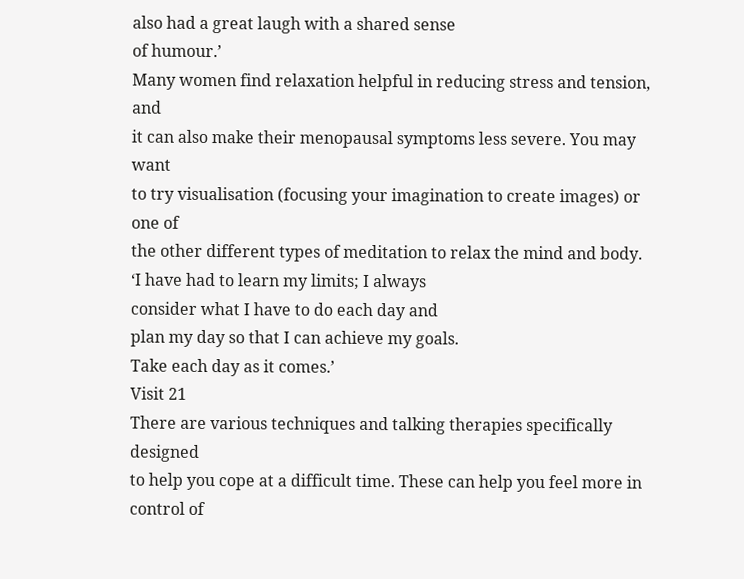also had a great laugh with a shared sense
of humour.’
Many women find relaxation helpful in reducing stress and tension, and
it can also make their menopausal symptoms less severe. You may want
to try visualisation (focusing your imagination to create images) or one of
the other different types of meditation to relax the mind and body.
‘I have had to learn my limits; I always
consider what I have to do each day and
plan my day so that I can achieve my goals.
Take each day as it comes.’
Visit 21
There are various techniques and talking therapies specifically designed
to help you cope at a difficult time. These can help you feel more in
control of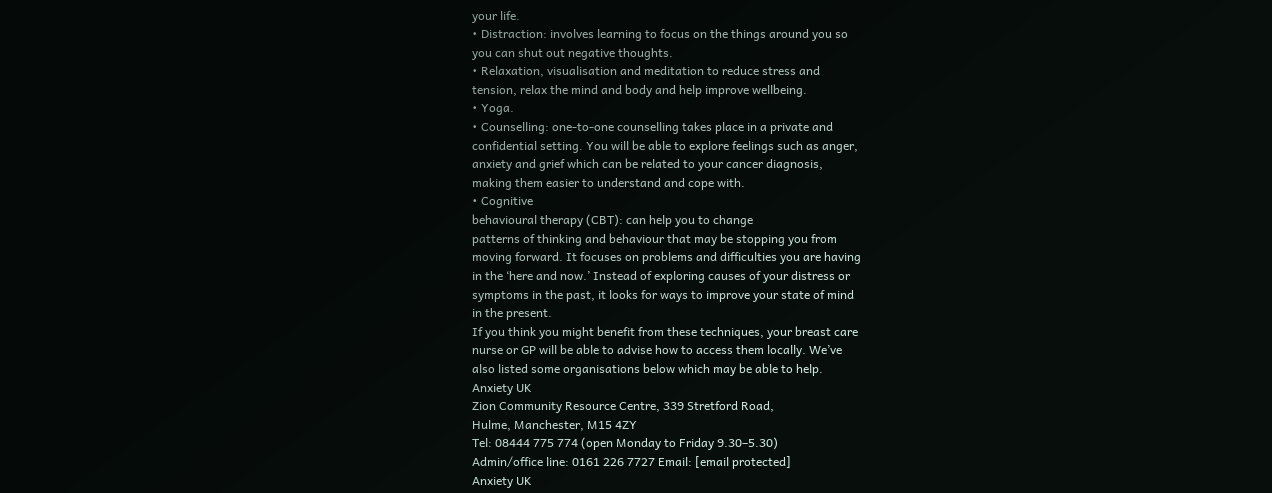your life.
• Distraction: involves learning to focus on the things around you so
you can shut out negative thoughts.
• Relaxation, visualisation and meditation to reduce stress and
tension, relax the mind and body and help improve wellbeing.
• Yoga.
• Counselling: one-to-one counselling takes place in a private and
confidential setting. You will be able to explore feelings such as anger,
anxiety and grief which can be related to your cancer diagnosis,
making them easier to understand and cope with.
• Cognitive
behavioural therapy (CBT): can help you to change
patterns of thinking and behaviour that may be stopping you from
moving forward. It focuses on problems and difficulties you are having
in the ‘here and now.’ Instead of exploring causes of your distress or
symptoms in the past, it looks for ways to improve your state of mind
in the present.
If you think you might benefit from these techniques, your breast care
nurse or GP will be able to advise how to access them locally. We’ve
also listed some organisations below which may be able to help.
Anxiety UK
Zion Community Resource Centre, 339 Stretford Road,
Hulme, Manchester, M15 4ZY
Tel: 08444 775 774 (open Monday to Friday 9.30–5.30)
Admin/office line: 0161 226 7727 Email: [email protected]
Anxiety UK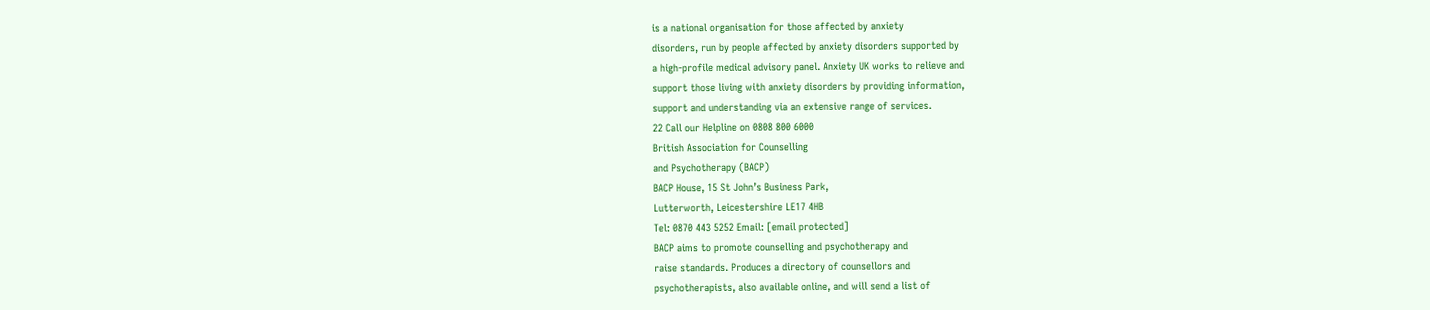is a national organisation for those affected by anxiety
disorders, run by people affected by anxiety disorders supported by
a high-profile medical advisory panel. Anxiety UK works to relieve and
support those living with anxiety disorders by providing information,
support and understanding via an extensive range of services.
22 Call our Helpline on 0808 800 6000
British Association for Counselling
and Psychotherapy (BACP)
BACP House, 15 St John’s Business Park,
Lutterworth, Leicestershire LE17 4HB
Tel: 0870 443 5252 Email: [email protected]
BACP aims to promote counselling and psychotherapy and
raise standards. Produces a directory of counsellors and
psychotherapists, also available online, and will send a list of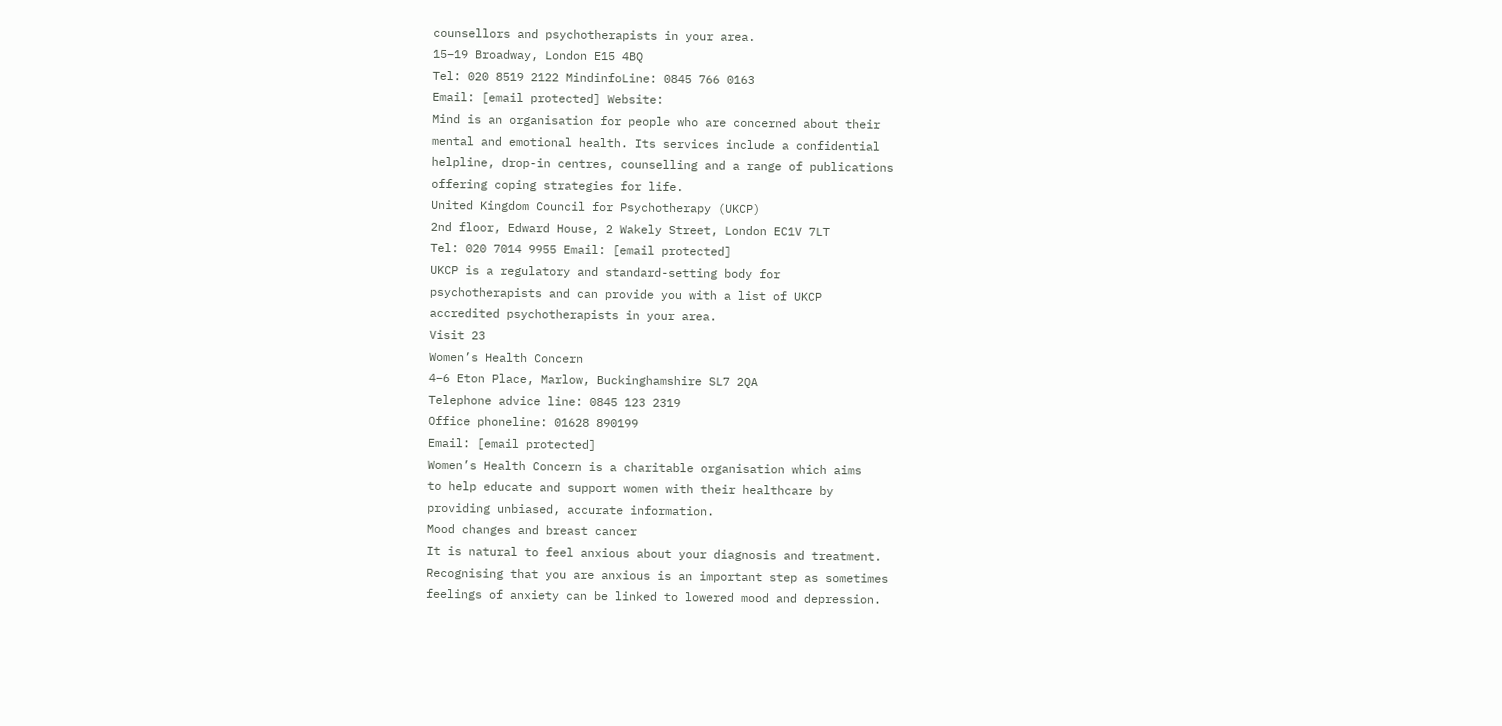counsellors and psychotherapists in your area.
15–19 Broadway, London E15 4BQ
Tel: 020 8519 2122 MindinfoLine: 0845 766 0163
Email: [email protected] Website:
Mind is an organisation for people who are concerned about their
mental and emotional health. Its services include a confidential
helpline, drop-in centres, counselling and a range of publications
offering coping strategies for life.
United Kingdom Council for Psychotherapy (UKCP)
2nd floor, Edward House, 2 Wakely Street, London EC1V 7LT
Tel: 020 7014 9955 Email: [email protected]
UKCP is a regulatory and standard-setting body for
psychotherapists and can provide you with a list of UKCP
accredited psychotherapists in your area.
Visit 23
Women’s Health Concern
4–6 Eton Place, Marlow, Buckinghamshire SL7 2QA
Telephone advice line: 0845 123 2319
Office phoneline: 01628 890199
Email: [email protected]
Women’s Health Concern is a charitable organisation which aims
to help educate and support women with their healthcare by
providing unbiased, accurate information.
Mood changes and breast cancer
It is natural to feel anxious about your diagnosis and treatment.
Recognising that you are anxious is an important step as sometimes
feelings of anxiety can be linked to lowered mood and depression.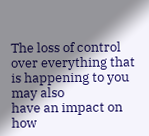The loss of control over everything that is happening to you may also
have an impact on how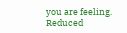you are feeling.
Reduced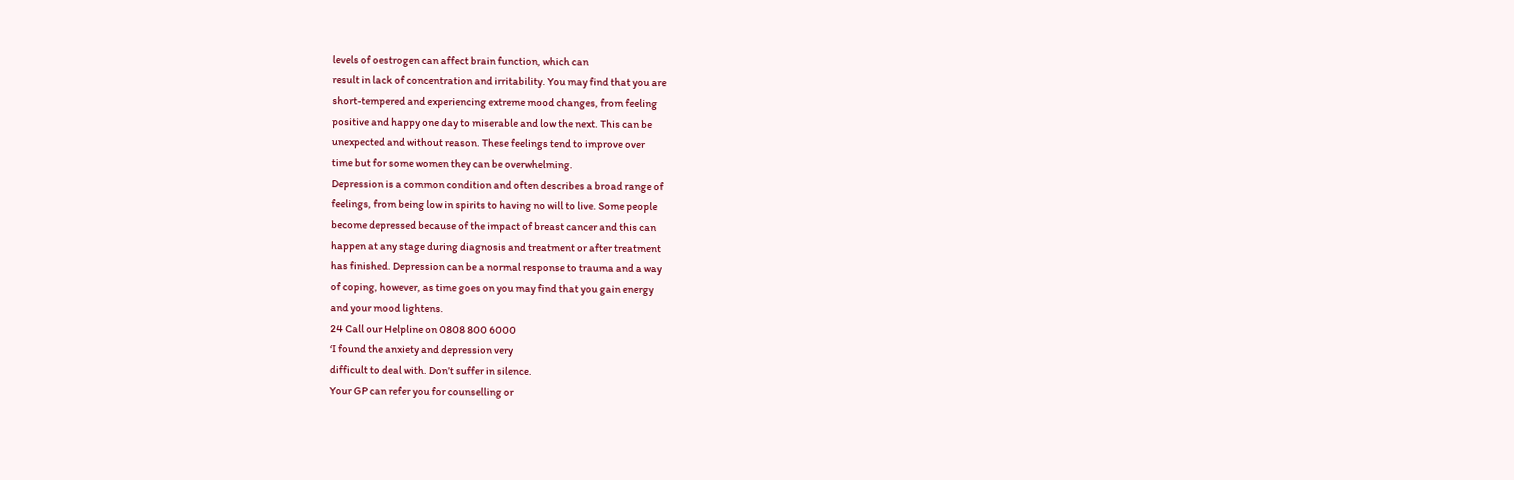levels of oestrogen can affect brain function, which can
result in lack of concentration and irritability. You may find that you are
short-tempered and experiencing extreme mood changes, from feeling
positive and happy one day to miserable and low the next. This can be
unexpected and without reason. These feelings tend to improve over
time but for some women they can be overwhelming.
Depression is a common condition and often describes a broad range of
feelings, from being low in spirits to having no will to live. Some people
become depressed because of the impact of breast cancer and this can
happen at any stage during diagnosis and treatment or after treatment
has finished. Depression can be a normal response to trauma and a way
of coping, however, as time goes on you may find that you gain energy
and your mood lightens.
24 Call our Helpline on 0808 800 6000
‘I found the anxiety and depression very
difficult to deal with. Don’t suffer in silence.
Your GP can refer you for counselling or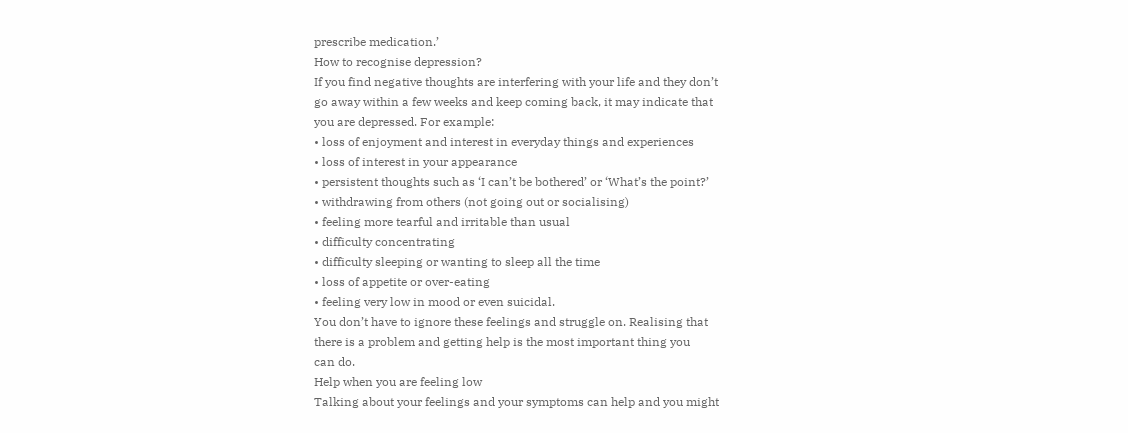prescribe medication.’
How to recognise depression?
If you find negative thoughts are interfering with your life and they don’t
go away within a few weeks and keep coming back, it may indicate that
you are depressed. For example:
• loss of enjoyment and interest in everyday things and experiences
• loss of interest in your appearance
• persistent thoughts such as ‘I can’t be bothered’ or ‘What’s the point?’
• withdrawing from others (not going out or socialising)
• feeling more tearful and irritable than usual
• difficulty concentrating
• difficulty sleeping or wanting to sleep all the time
• loss of appetite or over-eating
• feeling very low in mood or even suicidal.
You don’t have to ignore these feelings and struggle on. Realising that
there is a problem and getting help is the most important thing you
can do.
Help when you are feeling low
Talking about your feelings and your symptoms can help and you might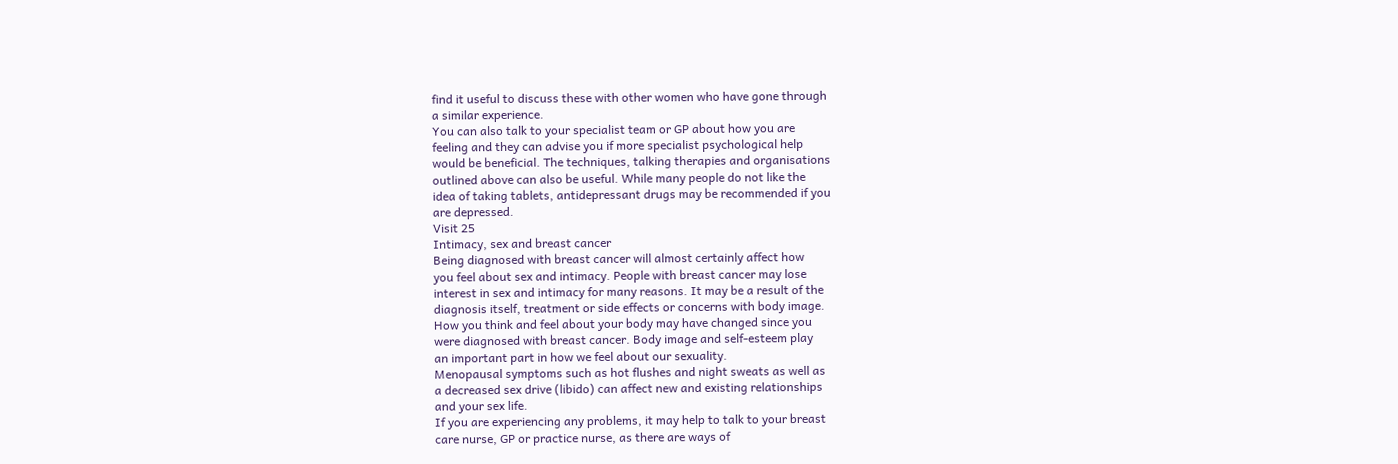find it useful to discuss these with other women who have gone through
a similar experience.
You can also talk to your specialist team or GP about how you are
feeling and they can advise you if more specialist psychological help
would be beneficial. The techniques, talking therapies and organisations
outlined above can also be useful. While many people do not like the
idea of taking tablets, antidepressant drugs may be recommended if you
are depressed.
Visit 25
Intimacy, sex and breast cancer
Being diagnosed with breast cancer will almost certainly affect how
you feel about sex and intimacy. People with breast cancer may lose
interest in sex and intimacy for many reasons. It may be a result of the
diagnosis itself, treatment or side effects or concerns with body image.
How you think and feel about your body may have changed since you
were diagnosed with breast cancer. Body image and self-esteem play
an important part in how we feel about our sexuality.
Menopausal symptoms such as hot flushes and night sweats as well as
a decreased sex drive (libido) can affect new and existing relationships
and your sex life.
If you are experiencing any problems, it may help to talk to your breast
care nurse, GP or practice nurse, as there are ways of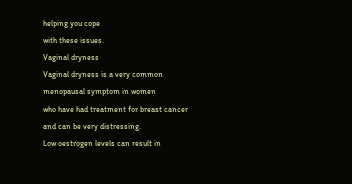helping you cope
with these issues.
Vaginal dryness
Vaginal dryness is a very common menopausal symptom in women
who have had treatment for breast cancer and can be very distressing.
Low oestrogen levels can result in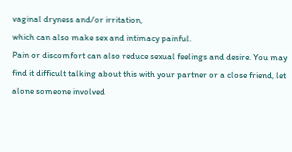vaginal dryness and/or irritation,
which can also make sex and intimacy painful.
Pain or discomfort can also reduce sexual feelings and desire. You may
find it difficult talking about this with your partner or a close friend, let
alone someone involved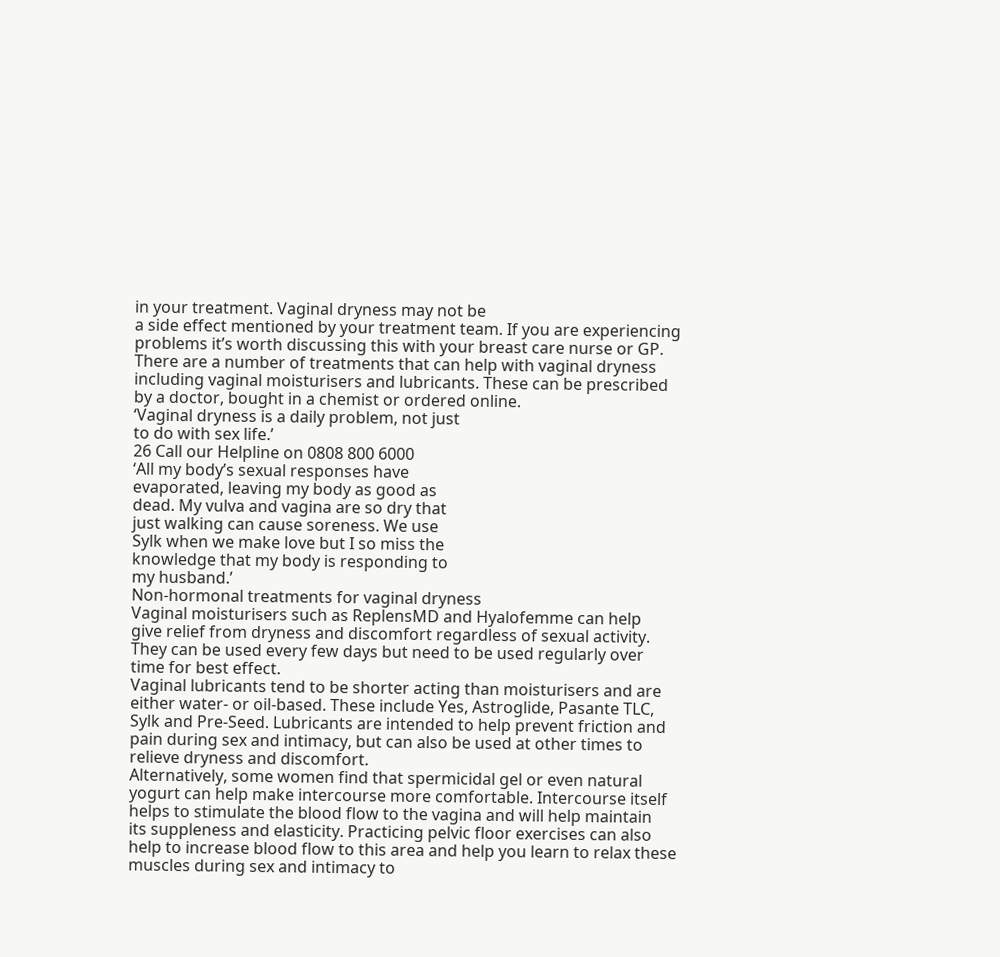in your treatment. Vaginal dryness may not be
a side effect mentioned by your treatment team. If you are experiencing
problems it’s worth discussing this with your breast care nurse or GP.
There are a number of treatments that can help with vaginal dryness
including vaginal moisturisers and lubricants. These can be prescribed
by a doctor, bought in a chemist or ordered online.
‘Vaginal dryness is a daily problem, not just
to do with sex life.’
26 Call our Helpline on 0808 800 6000
‘All my body’s sexual responses have
evaporated, leaving my body as good as
dead. My vulva and vagina are so dry that
just walking can cause soreness. We use
Sylk when we make love but I so miss the
knowledge that my body is responding to
my husband.’
Non-hormonal treatments for vaginal dryness
Vaginal moisturisers such as ReplensMD and Hyalofemme can help
give relief from dryness and discomfort regardless of sexual activity.
They can be used every few days but need to be used regularly over
time for best effect.
Vaginal lubricants tend to be shorter acting than moisturisers and are
either water- or oil-based. These include Yes, Astroglide, Pasante TLC,
Sylk and Pre-Seed. Lubricants are intended to help prevent friction and
pain during sex and intimacy, but can also be used at other times to
relieve dryness and discomfort.
Alternatively, some women find that spermicidal gel or even natural
yogurt can help make intercourse more comfortable. Intercourse itself
helps to stimulate the blood flow to the vagina and will help maintain
its suppleness and elasticity. Practicing pelvic floor exercises can also
help to increase blood flow to this area and help you learn to relax these
muscles during sex and intimacy to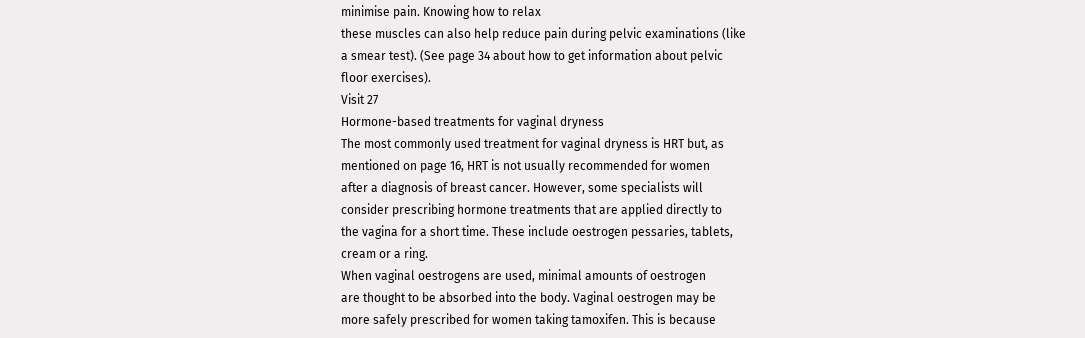minimise pain. Knowing how to relax
these muscles can also help reduce pain during pelvic examinations (like
a smear test). (See page 34 about how to get information about pelvic
floor exercises).
Visit 27
Hormone-based treatments for vaginal dryness
The most commonly used treatment for vaginal dryness is HRT but, as
mentioned on page 16, HRT is not usually recommended for women
after a diagnosis of breast cancer. However, some specialists will
consider prescribing hormone treatments that are applied directly to
the vagina for a short time. These include oestrogen pessaries, tablets,
cream or a ring.
When vaginal oestrogens are used, minimal amounts of oestrogen
are thought to be absorbed into the body. Vaginal oestrogen may be
more safely prescribed for women taking tamoxifen. This is because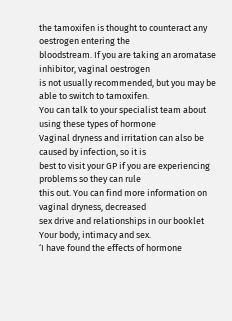the tamoxifen is thought to counteract any oestrogen entering the
bloodstream. If you are taking an aromatase inhibitor, vaginal oestrogen
is not usually recommended, but you may be able to switch to tamoxifen.
You can talk to your specialist team about using these types of hormone
Vaginal dryness and irritation can also be caused by infection, so it is
best to visit your GP if you are experiencing problems so they can rule
this out. You can find more information on vaginal dryness, decreased
sex drive and relationships in our booklet Your body, intimacy and sex.
‘I have found the effects of hormone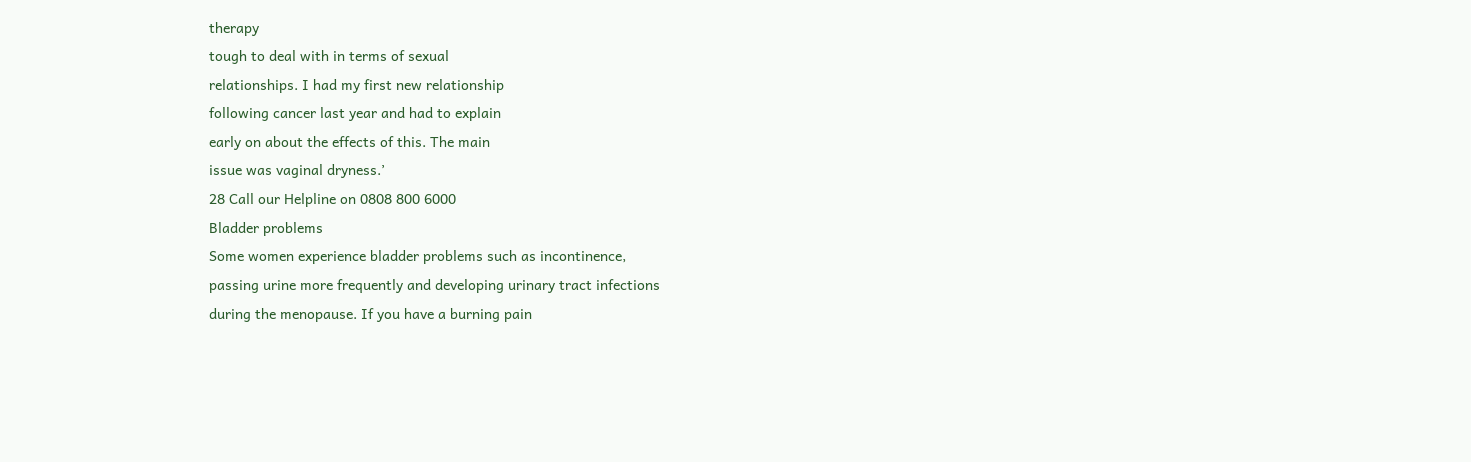therapy
tough to deal with in terms of sexual
relationships. I had my first new relationship
following cancer last year and had to explain
early on about the effects of this. The main
issue was vaginal dryness.’
28 Call our Helpline on 0808 800 6000
Bladder problems
Some women experience bladder problems such as incontinence,
passing urine more frequently and developing urinary tract infections
during the menopause. If you have a burning pain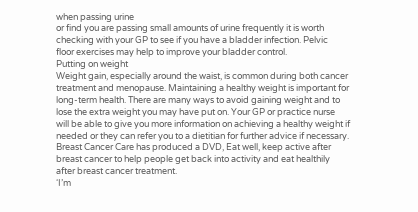when passing urine
or find you are passing small amounts of urine frequently it is worth
checking with your GP to see if you have a bladder infection. Pelvic
floor exercises may help to improve your bladder control.
Putting on weight
Weight gain, especially around the waist, is common during both cancer
treatment and menopause. Maintaining a healthy weight is important for
long-term health. There are many ways to avoid gaining weight and to
lose the extra weight you may have put on. Your GP or practice nurse
will be able to give you more information on achieving a healthy weight if
needed or they can refer you to a dietitian for further advice if necessary.
Breast Cancer Care has produced a DVD, Eat well, keep active after
breast cancer to help people get back into activity and eat healthily
after breast cancer treatment.
‘I’m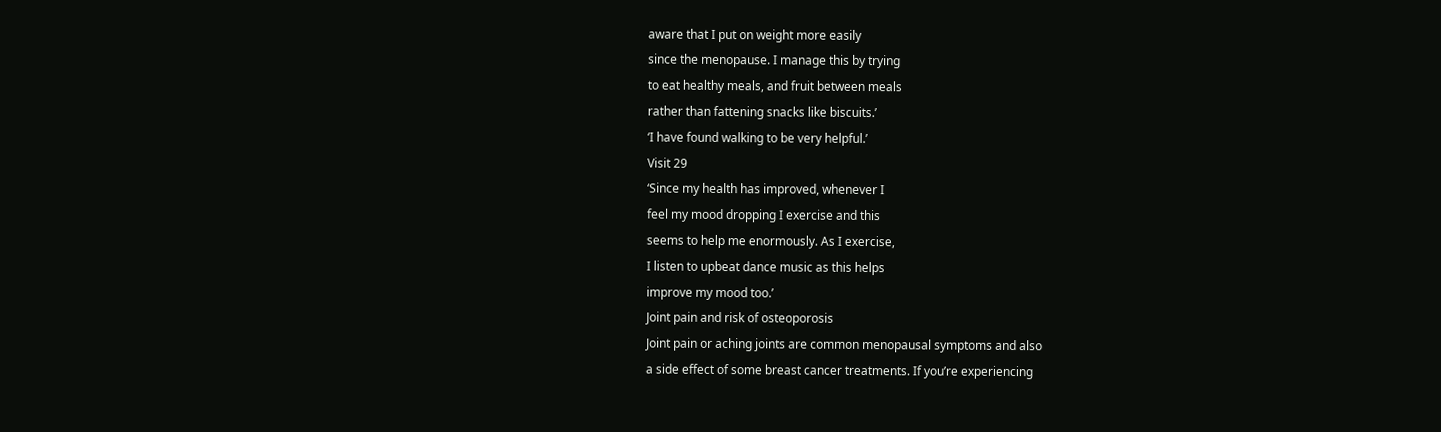aware that I put on weight more easily
since the menopause. I manage this by trying
to eat healthy meals, and fruit between meals
rather than fattening snacks like biscuits.’
‘I have found walking to be very helpful.’
Visit 29
‘Since my health has improved, whenever I
feel my mood dropping I exercise and this
seems to help me enormously. As I exercise,
I listen to upbeat dance music as this helps
improve my mood too.’
Joint pain and risk of osteoporosis
Joint pain or aching joints are common menopausal symptoms and also
a side effect of some breast cancer treatments. If you’re experiencing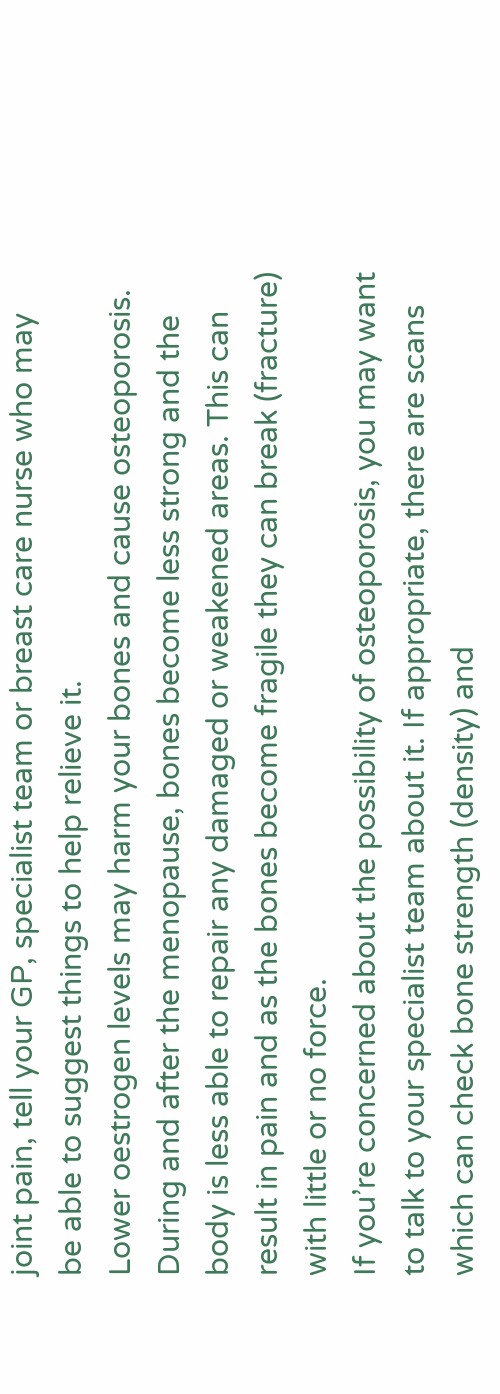joint pain, tell your GP, specialist team or breast care nurse who may
be able to suggest things to help relieve it.
Lower oestrogen levels may harm your bones and cause osteoporosis.
During and after the menopause, bones become less strong and the
body is less able to repair any damaged or weakened areas. This can
result in pain and as the bones become fragile they can break (fracture)
with little or no force.
If you’re concerned about the possibility of osteoporosis, you may want
to talk to your specialist team about it. If appropriate, there are scans
which can check bone strength (density) and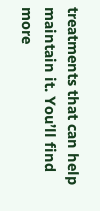treatments that can help
maintain it. You’ll find more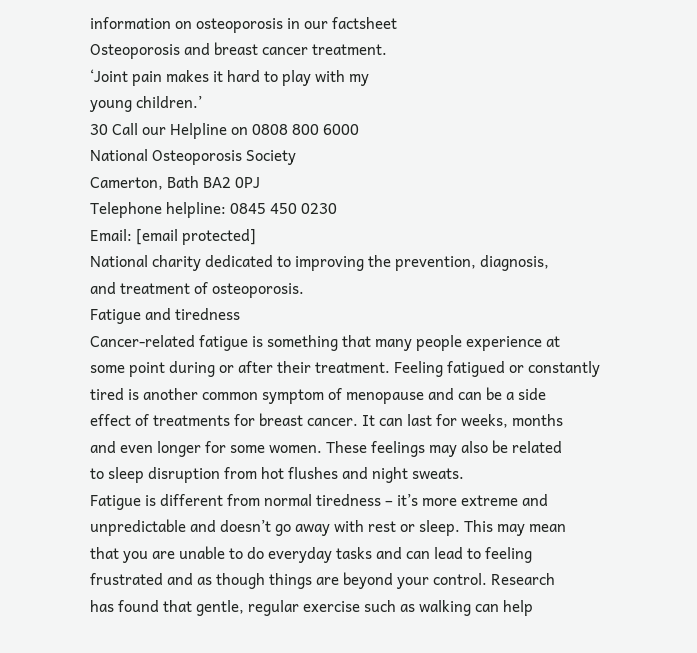information on osteoporosis in our factsheet
Osteoporosis and breast cancer treatment.
‘Joint pain makes it hard to play with my
young children.’
30 Call our Helpline on 0808 800 6000
National Osteoporosis Society
Camerton, Bath BA2 0PJ
Telephone helpline: 0845 450 0230
Email: [email protected]
National charity dedicated to improving the prevention, diagnosis,
and treatment of osteoporosis.
Fatigue and tiredness
Cancer-related fatigue is something that many people experience at
some point during or after their treatment. Feeling fatigued or constantly
tired is another common symptom of menopause and can be a side
effect of treatments for breast cancer. It can last for weeks, months
and even longer for some women. These feelings may also be related
to sleep disruption from hot flushes and night sweats.
Fatigue is different from normal tiredness – it’s more extreme and
unpredictable and doesn’t go away with rest or sleep. This may mean
that you are unable to do everyday tasks and can lead to feeling
frustrated and as though things are beyond your control. Research
has found that gentle, regular exercise such as walking can help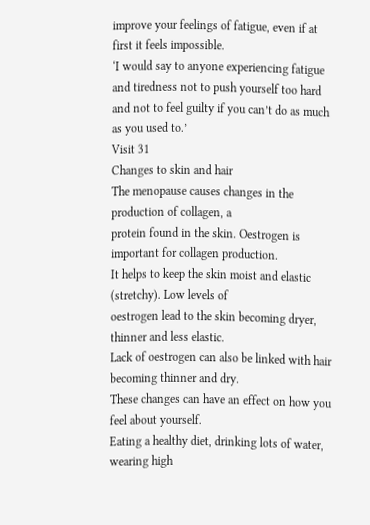improve your feelings of fatigue, even if at first it feels impossible.
‘I would say to anyone experiencing fatigue
and tiredness not to push yourself too hard
and not to feel guilty if you can’t do as much
as you used to.’
Visit 31
Changes to skin and hair
The menopause causes changes in the production of collagen, a
protein found in the skin. Oestrogen is important for collagen production.
It helps to keep the skin moist and elastic (stretchy). Low levels of
oestrogen lead to the skin becoming dryer, thinner and less elastic.
Lack of oestrogen can also be linked with hair becoming thinner and dry.
These changes can have an effect on how you feel about yourself.
Eating a healthy diet, drinking lots of water, wearing high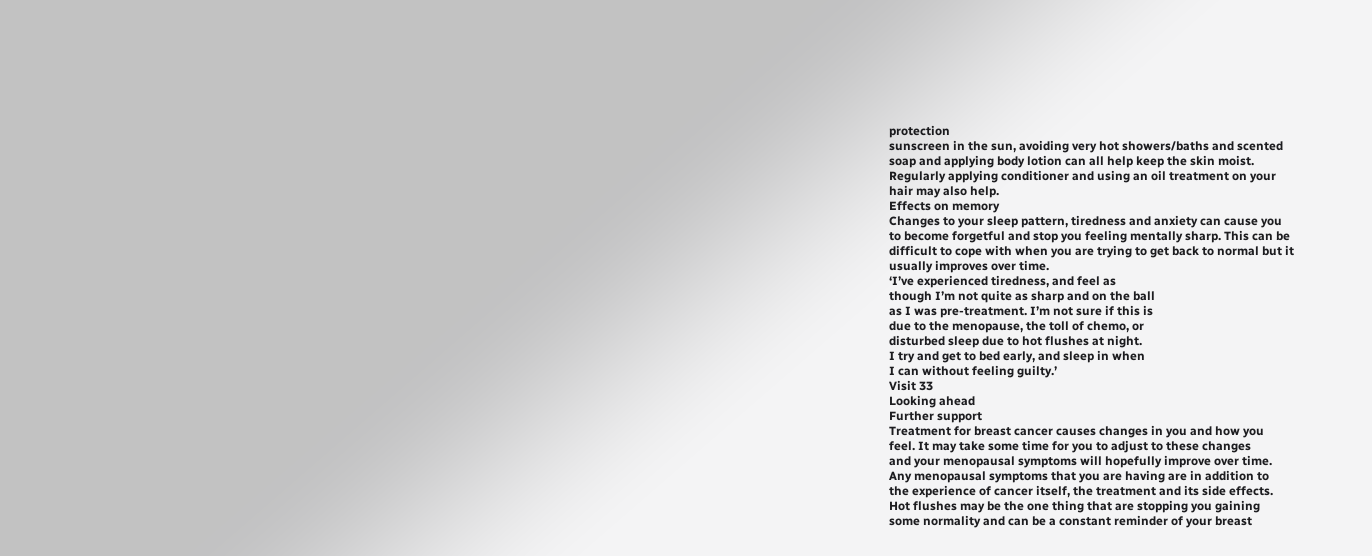protection
sunscreen in the sun, avoiding very hot showers/baths and scented
soap and applying body lotion can all help keep the skin moist.
Regularly applying conditioner and using an oil treatment on your
hair may also help.
Effects on memory
Changes to your sleep pattern, tiredness and anxiety can cause you
to become forgetful and stop you feeling mentally sharp. This can be
difficult to cope with when you are trying to get back to normal but it
usually improves over time.
‘I’ve experienced tiredness, and feel as
though I’m not quite as sharp and on the ball
as I was pre-treatment. I’m not sure if this is
due to the menopause, the toll of chemo, or
disturbed sleep due to hot flushes at night.
I try and get to bed early, and sleep in when
I can without feeling guilty.’
Visit 33
Looking ahead
Further support
Treatment for breast cancer causes changes in you and how you
feel. It may take some time for you to adjust to these changes
and your menopausal symptoms will hopefully improve over time.
Any menopausal symptoms that you are having are in addition to
the experience of cancer itself, the treatment and its side effects.
Hot flushes may be the one thing that are stopping you gaining
some normality and can be a constant reminder of your breast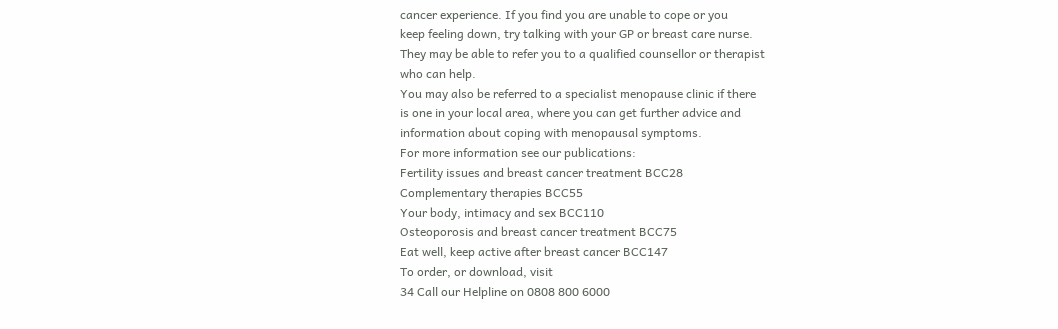cancer experience. If you find you are unable to cope or you
keep feeling down, try talking with your GP or breast care nurse.
They may be able to refer you to a qualified counsellor or therapist
who can help.
You may also be referred to a specialist menopause clinic if there
is one in your local area, where you can get further advice and
information about coping with menopausal symptoms.
For more information see our publications:
Fertility issues and breast cancer treatment BCC28
Complementary therapies BCC55
Your body, intimacy and sex BCC110
Osteoporosis and breast cancer treatment BCC75
Eat well, keep active after breast cancer BCC147
To order, or download, visit
34 Call our Helpline on 0808 800 6000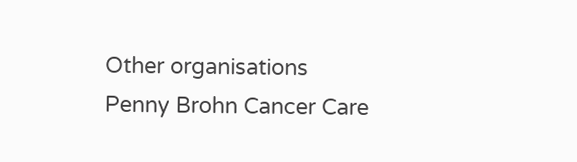Other organisations
Penny Brohn Cancer Care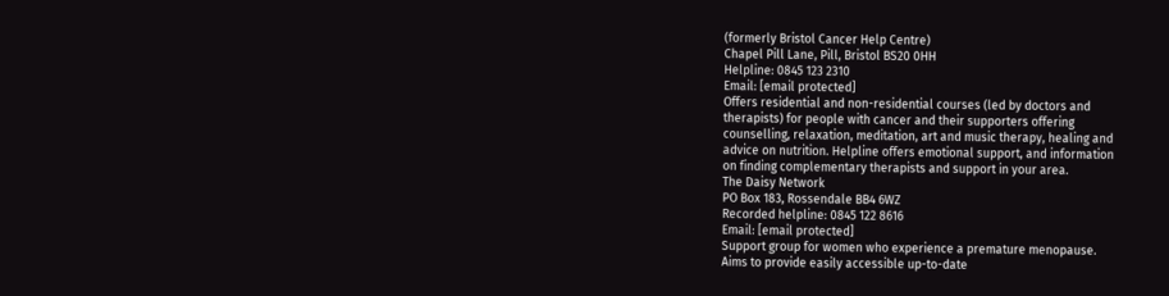(formerly Bristol Cancer Help Centre)
Chapel Pill Lane, Pill, Bristol BS20 0HH
Helpline: 0845 123 2310
Email: [email protected]
Offers residential and non-residential courses (led by doctors and
therapists) for people with cancer and their supporters offering
counselling, relaxation, meditation, art and music therapy, healing and
advice on nutrition. Helpline offers emotional support, and information
on finding complementary therapists and support in your area.
The Daisy Network
PO Box 183, Rossendale BB4 6WZ
Recorded helpline: 0845 122 8616
Email: [email protected]
Support group for women who experience a premature menopause.
Aims to provide easily accessible up-to-date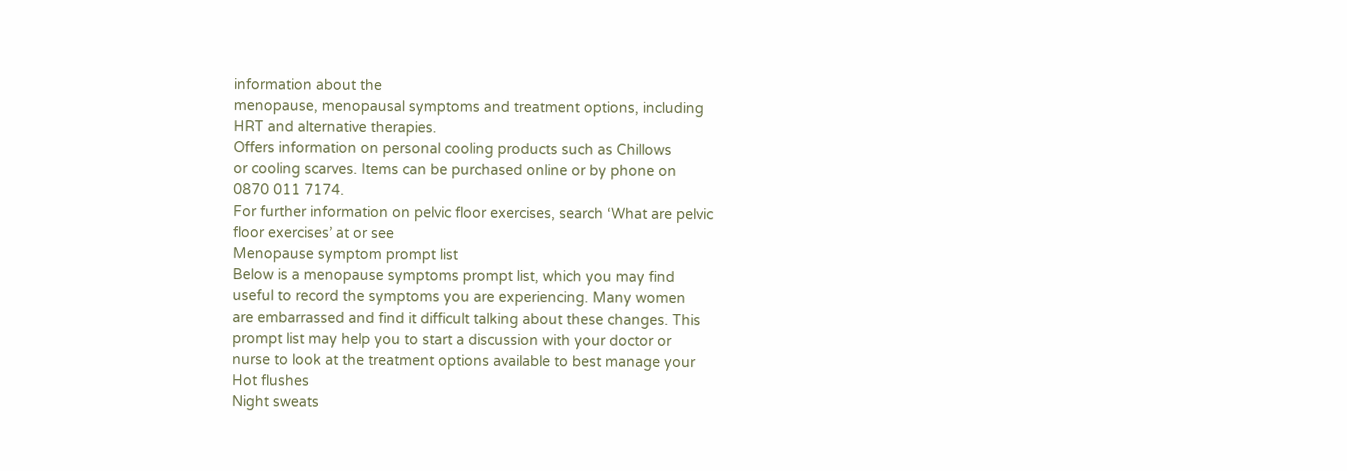information about the
menopause, menopausal symptoms and treatment options, including
HRT and alternative therapies.
Offers information on personal cooling products such as Chillows
or cooling scarves. Items can be purchased online or by phone on
0870 011 7174.
For further information on pelvic floor exercises, search ‘What are pelvic
floor exercises’ at or see
Menopause symptom prompt list
Below is a menopause symptoms prompt list, which you may find
useful to record the symptoms you are experiencing. Many women
are embarrassed and find it difficult talking about these changes. This
prompt list may help you to start a discussion with your doctor or
nurse to look at the treatment options available to best manage your
Hot flushes
Night sweats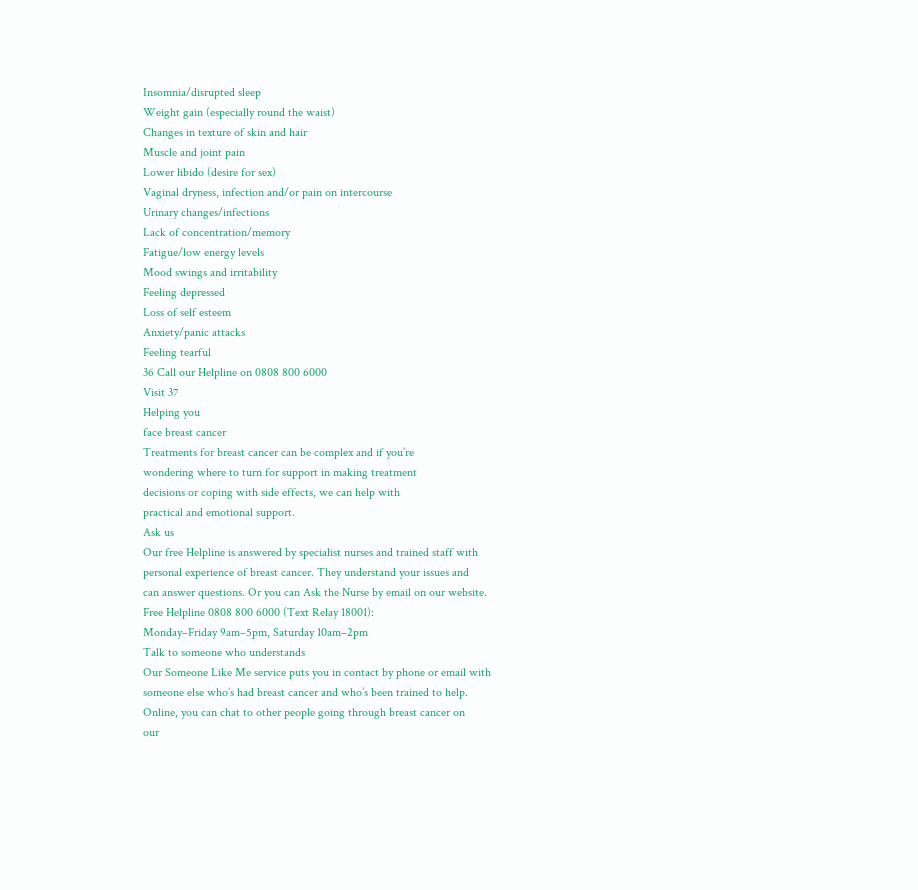Insomnia/disrupted sleep
Weight gain (especially round the waist)
Changes in texture of skin and hair
Muscle and joint pain
Lower libido (desire for sex)
Vaginal dryness, infection and/or pain on intercourse
Urinary changes/infections
Lack of concentration/memory
Fatigue/low energy levels
Mood swings and irritability
Feeling depressed
Loss of self esteem
Anxiety/panic attacks
Feeling tearful
36 Call our Helpline on 0808 800 6000
Visit 37
Helping you
face breast cancer
Treatments for breast cancer can be complex and if you’re
wondering where to turn for support in making treatment
decisions or coping with side effects, we can help with
practical and emotional support.
Ask us
Our free Helpline is answered by specialist nurses and trained staff with
personal experience of breast cancer. They understand your issues and
can answer questions. Or you can Ask the Nurse by email on our website.
Free Helpline 0808 800 6000 (Text Relay 18001):
Monday–Friday 9am–5pm, Saturday 10am–2pm
Talk to someone who understands
Our Someone Like Me service puts you in contact by phone or email with
someone else who’s had breast cancer and who’s been trained to help.
Online, you can chat to other people going through breast cancer on
our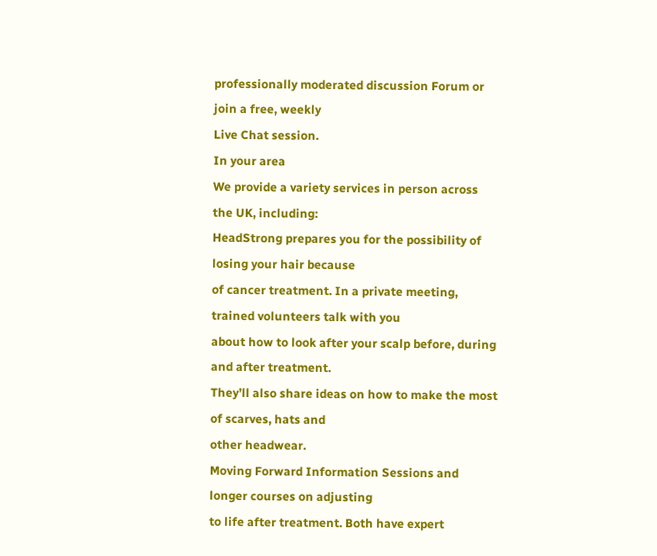professionally moderated discussion Forum or join a free, weekly
Live Chat session.
In your area
We provide a variety services in person across the UK, including:
HeadStrong prepares you for the possibility of losing your hair because
of cancer treatment. In a private meeting, trained volunteers talk with you
about how to look after your scalp before, during and after treatment.
They’ll also share ideas on how to make the most of scarves, hats and
other headwear.
Moving Forward Information Sessions and longer courses on adjusting
to life after treatment. Both have expert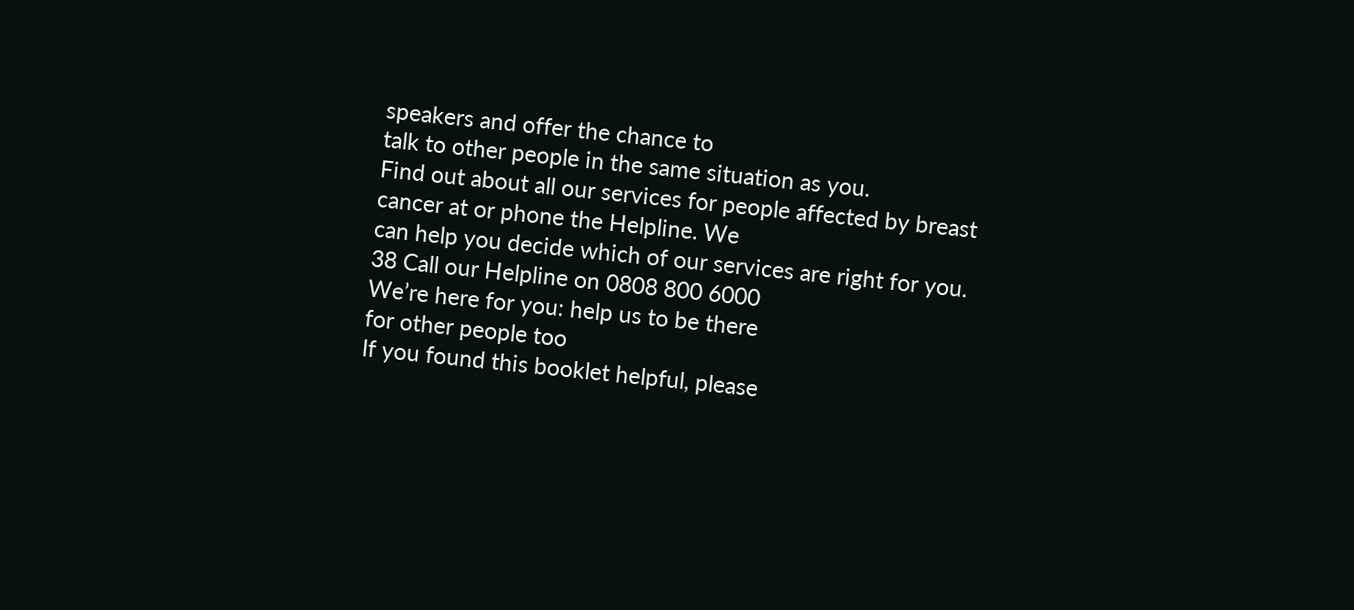speakers and offer the chance to
talk to other people in the same situation as you.
Find out about all our services for people affected by breast cancer at or phone the Helpline. We
can help you decide which of our services are right for you.
38 Call our Helpline on 0808 800 6000
We’re here for you: help us to be there
for other people too
If you found this booklet helpful, please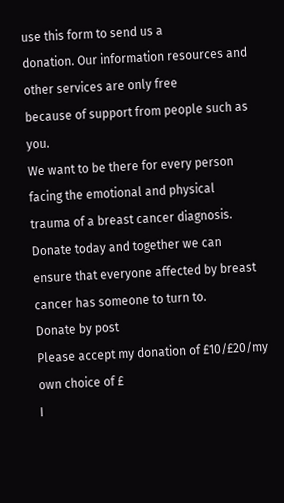use this form to send us a
donation. Our information resources and other services are only free
because of support from people such as you.
We want to be there for every person facing the emotional and physical
trauma of a breast cancer diagnosis. Donate today and together we can
ensure that everyone affected by breast cancer has someone to turn to.
Donate by post
Please accept my donation of £10/£20/my own choice of £
I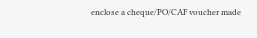enclose a cheque/PO/CAF voucher made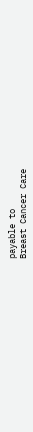payable to
Breast Cancer Care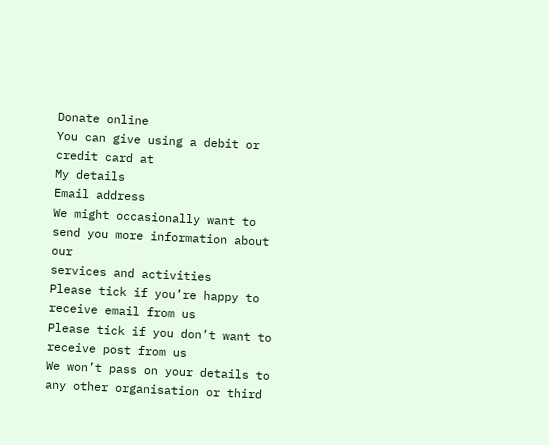Donate online
You can give using a debit or credit card at
My details
Email address
We might occasionally want to send you more information about our
services and activities
Please tick if you’re happy to receive email from us
Please tick if you don’t want to receive post from us
We won’t pass on your details to any other organisation or third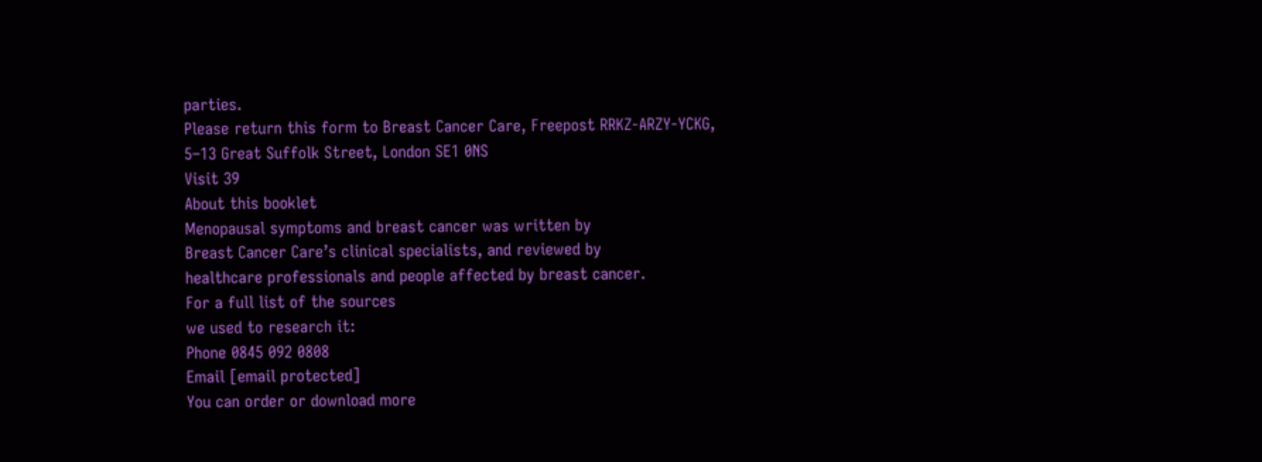parties.
Please return this form to Breast Cancer Care, Freepost RRKZ-ARZY-YCKG,
5–13 Great Suffolk Street, London SE1 0NS
Visit 39
About this booklet
Menopausal symptoms and breast cancer was written by
Breast Cancer Care’s clinical specialists, and reviewed by
healthcare professionals and people affected by breast cancer.
For a full list of the sources
we used to research it:
Phone 0845 092 0808
Email [email protected]
You can order or download more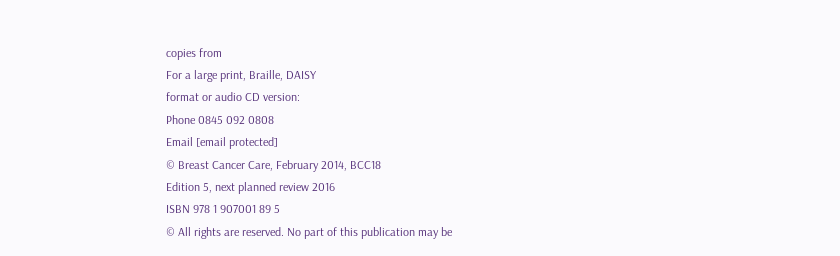copies from
For a large print, Braille, DAISY
format or audio CD version:
Phone 0845 092 0808
Email [email protected]
© Breast Cancer Care, February 2014, BCC18
Edition 5, next planned review 2016
ISBN 978 1 907001 89 5
© All rights are reserved. No part of this publication may be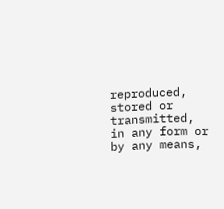reproduced, stored or transmitted,
in any form or by any means,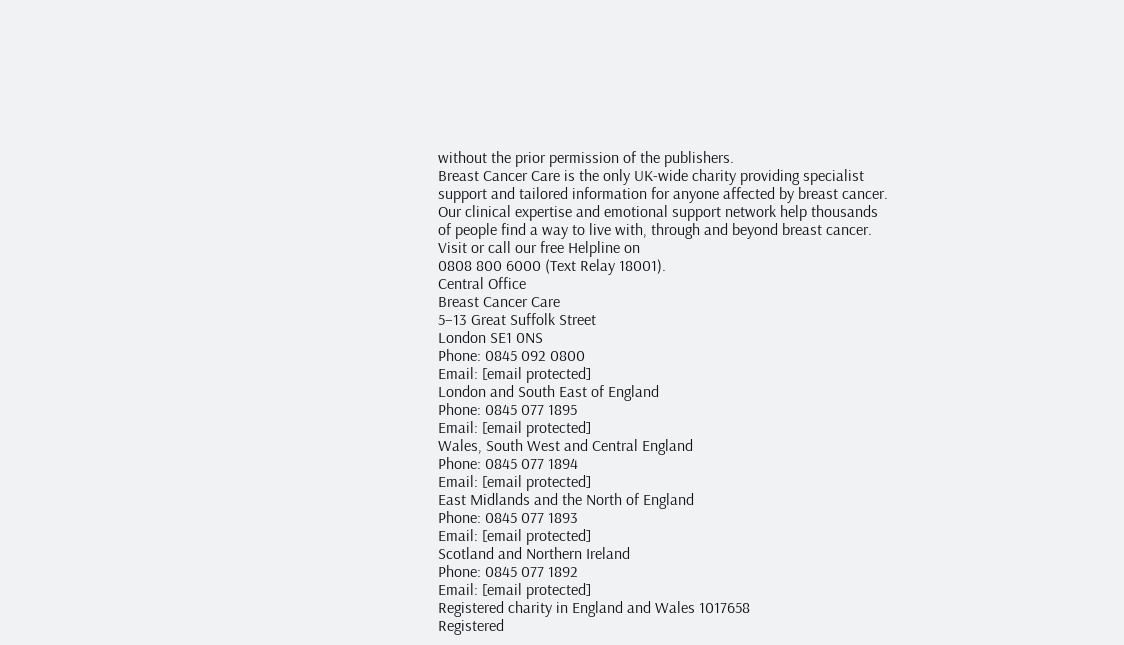without the prior permission of the publishers.
Breast Cancer Care is the only UK-wide charity providing specialist
support and tailored information for anyone affected by breast cancer.
Our clinical expertise and emotional support network help thousands
of people find a way to live with, through and beyond breast cancer.
Visit or call our free Helpline on
0808 800 6000 (Text Relay 18001).
Central Office
Breast Cancer Care
5–13 Great Suffolk Street
London SE1 0NS
Phone: 0845 092 0800
Email: [email protected]
London and South East of England
Phone: 0845 077 1895
Email: [email protected]
Wales, South West and Central England
Phone: 0845 077 1894
Email: [email protected]
East Midlands and the North of England
Phone: 0845 077 1893
Email: [email protected]
Scotland and Northern Ireland
Phone: 0845 077 1892
Email: [email protected]
Registered charity in England and Wales 1017658
Registered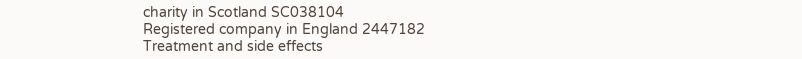charity in Scotland SC038104
Registered company in England 2447182
Treatment and side effects